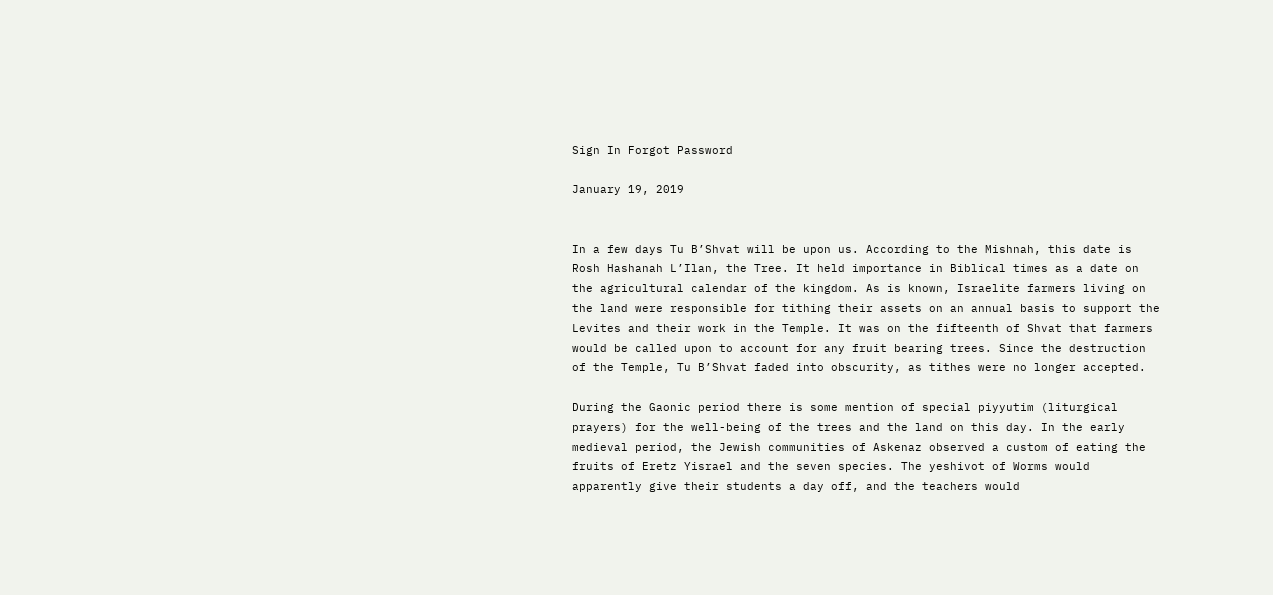Sign In Forgot Password

January 19, 2019


In a few days Tu B’Shvat will be upon us. According to the Mishnah, this date is Rosh Hashanah L’Ilan, the Tree. It held importance in Biblical times as a date on the agricultural calendar of the kingdom. As is known, Israelite farmers living on the land were responsible for tithing their assets on an annual basis to support the Levites and their work in the Temple. It was on the fifteenth of Shvat that farmers would be called upon to account for any fruit bearing trees. Since the destruction of the Temple, Tu B’Shvat faded into obscurity, as tithes were no longer accepted.

During the Gaonic period there is some mention of special piyyutim (liturgical prayers) for the well-being of the trees and the land on this day. In the early medieval period, the Jewish communities of Askenaz observed a custom of eating the fruits of Eretz Yisrael and the seven species. The yeshivot of Worms would apparently give their students a day off, and the teachers would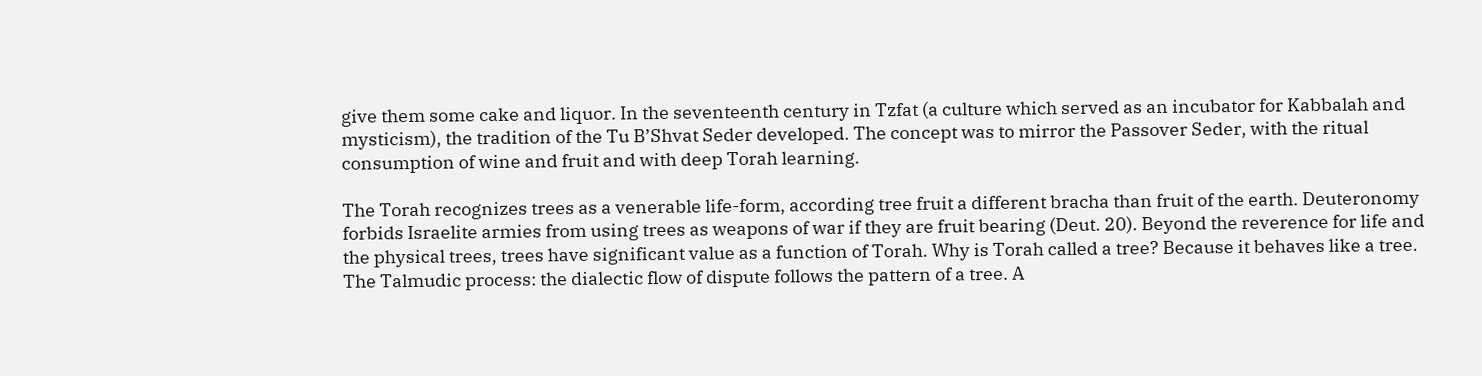give them some cake and liquor. In the seventeenth century in Tzfat (a culture which served as an incubator for Kabbalah and mysticism), the tradition of the Tu B’Shvat Seder developed. The concept was to mirror the Passover Seder, with the ritual consumption of wine and fruit and with deep Torah learning.

The Torah recognizes trees as a venerable life-form, according tree fruit a different bracha than fruit of the earth. Deuteronomy forbids Israelite armies from using trees as weapons of war if they are fruit bearing (Deut. 20). Beyond the reverence for life and the physical trees, trees have significant value as a function of Torah. Why is Torah called a tree? Because it behaves like a tree. The Talmudic process: the dialectic flow of dispute follows the pattern of a tree. A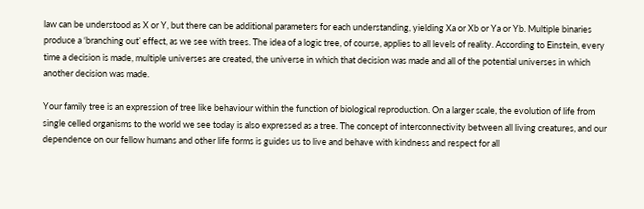law can be understood as X or Y, but there can be additional parameters for each understanding, yielding Xa or Xb or Ya or Yb. Multiple binaries produce a ‘branching out’ effect, as we see with trees. The idea of a logic tree, of course, applies to all levels of reality. According to Einstein, every time a decision is made, multiple universes are created, the universe in which that decision was made and all of the potential universes in which another decision was made.

Your family tree is an expression of tree like behaviour within the function of biological reproduction. On a larger scale, the evolution of life from single celled organisms to the world we see today is also expressed as a tree. The concept of interconnectivity between all living creatures, and our dependence on our fellow humans and other life forms is guides us to live and behave with kindness and respect for all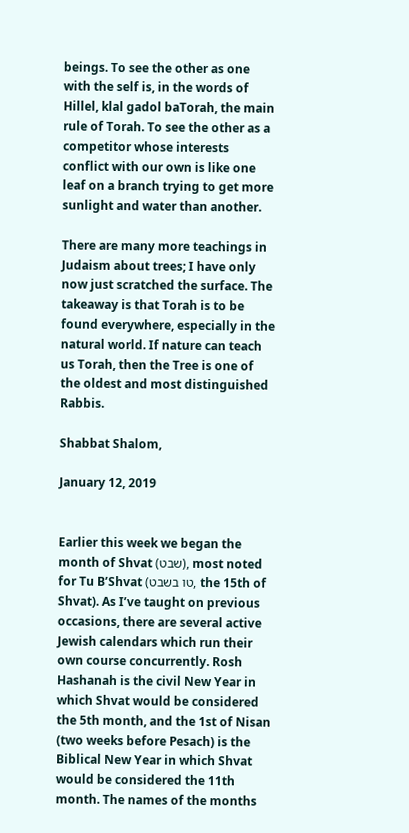beings. To see the other as one with the self is, in the words of Hillel, klal gadol baTorah, the main rule of Torah. To see the other as a competitor whose interests conflict with our own is like one leaf on a branch trying to get more sunlight and water than another.

There are many more teachings in Judaism about trees; I have only now just scratched the surface. The takeaway is that Torah is to be found everywhere, especially in the natural world. If nature can teach us Torah, then the Tree is one of the oldest and most distinguished Rabbis.

Shabbat Shalom,

January 12, 2019


Earlier this week we began the month of Shvat (שבט), most noted for Tu B’Shvat (טו בשבט, the 15th of Shvat). As I’ve taught on previous occasions, there are several active Jewish calendars which run their own course concurrently. Rosh Hashanah is the civil New Year in which Shvat would be considered the 5th month, and the 1st of Nisan (two weeks before Pesach) is the Biblical New Year in which Shvat would be considered the 11th month. The names of the months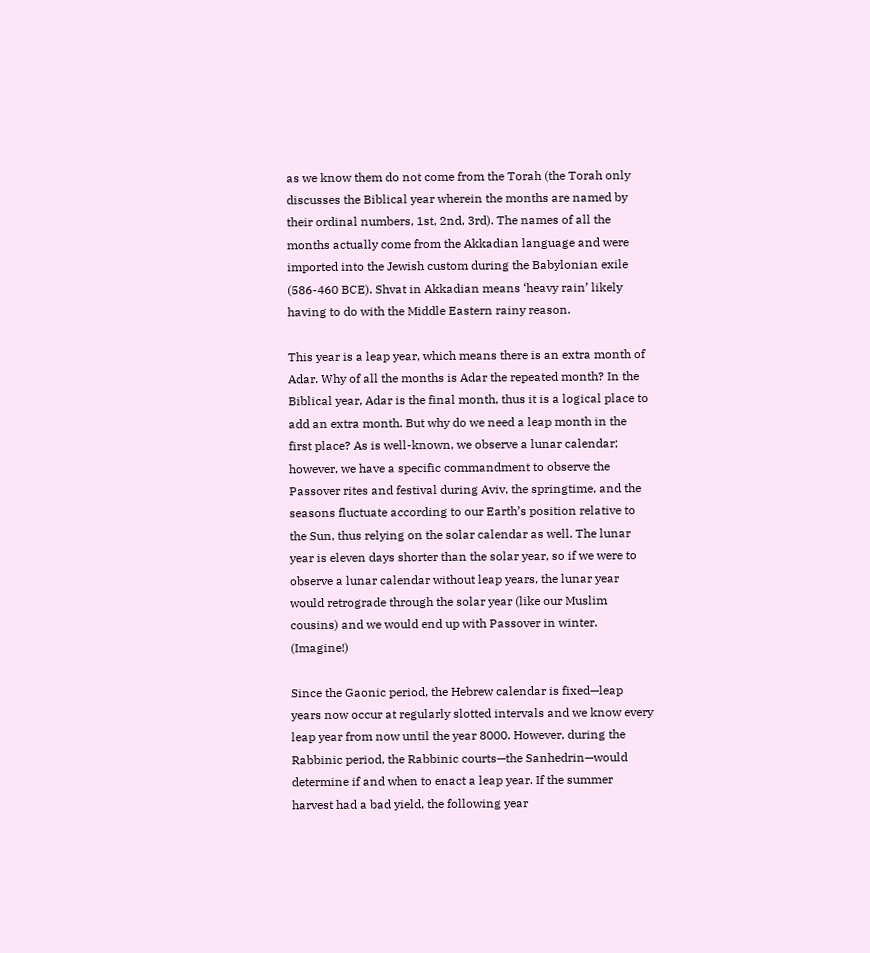as we know them do not come from the Torah (the Torah only discusses the Biblical year wherein the months are named by their ordinal numbers, 1st, 2nd, 3rd). The names of all the months actually come from the Akkadian language and were imported into the Jewish custom during the Babylonian exile (586-460 BCE). Shvat in Akkadian means ‘heavy rain’ likely having to do with the Middle Eastern rainy reason.

This year is a leap year, which means there is an extra month of Adar. Why of all the months is Adar the repeated month? In the Biblical year, Adar is the final month, thus it is a logical place to add an extra month. But why do we need a leap month in the first place? As is well-known, we observe a lunar calendar; however, we have a specific commandment to observe the Passover rites and festival during Aviv, the springtime, and the seasons fluctuate according to our Earth’s position relative to the Sun, thus relying on the solar calendar as well. The lunar year is eleven days shorter than the solar year, so if we were to observe a lunar calendar without leap years, the lunar year would retrograde through the solar year (like our Muslim cousins) and we would end up with Passover in winter. (Imagine!)

Since the Gaonic period, the Hebrew calendar is fixed—leap years now occur at regularly slotted intervals and we know every leap year from now until the year 8000. However, during the Rabbinic period, the Rabbinic courts—the Sanhedrin—would determine if and when to enact a leap year. If the summer harvest had a bad yield, the following year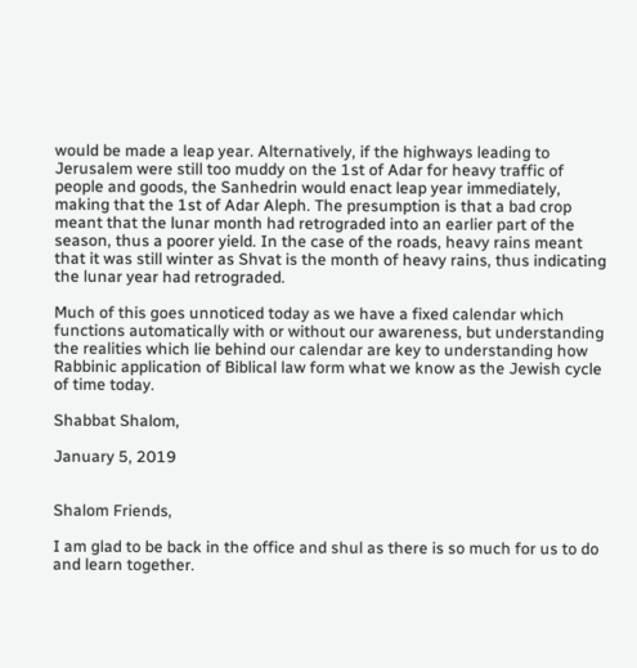would be made a leap year. Alternatively, if the highways leading to Jerusalem were still too muddy on the 1st of Adar for heavy traffic of people and goods, the Sanhedrin would enact leap year immediately, making that the 1st of Adar Aleph. The presumption is that a bad crop meant that the lunar month had retrograded into an earlier part of the season, thus a poorer yield. In the case of the roads, heavy rains meant that it was still winter as Shvat is the month of heavy rains, thus indicating the lunar year had retrograded.

Much of this goes unnoticed today as we have a fixed calendar which functions automatically with or without our awareness, but understanding the realities which lie behind our calendar are key to understanding how Rabbinic application of Biblical law form what we know as the Jewish cycle of time today.

Shabbat Shalom,

January 5, 2019


Shalom Friends,

I am glad to be back in the office and shul as there is so much for us to do and learn together.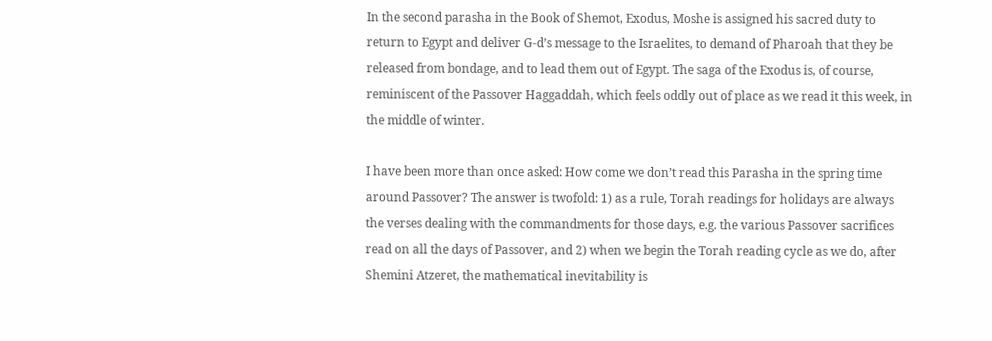In the second parasha in the Book of Shemot, Exodus, Moshe is assigned his sacred duty to return to Egypt and deliver G-d’s message to the Israelites, to demand of Pharoah that they be released from bondage, and to lead them out of Egypt. The saga of the Exodus is, of course, reminiscent of the Passover Haggaddah, which feels oddly out of place as we read it this week, in the middle of winter.

I have been more than once asked: How come we don’t read this Parasha in the spring time around Passover? The answer is twofold: 1) as a rule, Torah readings for holidays are always the verses dealing with the commandments for those days, e.g. the various Passover sacrifices read on all the days of Passover, and 2) when we begin the Torah reading cycle as we do, after Shemini Atzeret, the mathematical inevitability is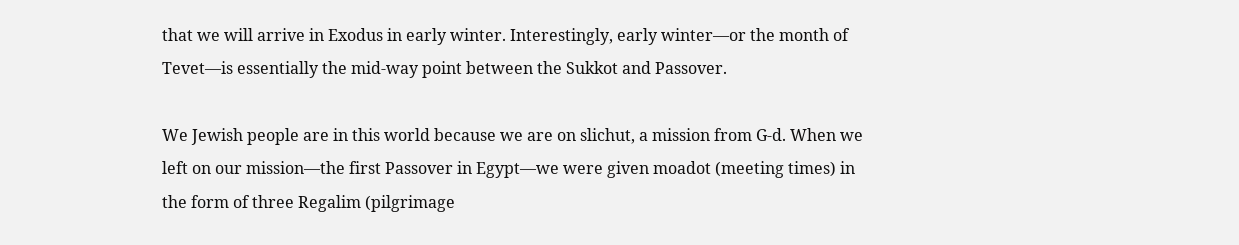that we will arrive in Exodus in early winter. Interestingly, early winter—or the month of Tevet—is essentially the mid-way point between the Sukkot and Passover.

We Jewish people are in this world because we are on slichut, a mission from G-d. When we left on our mission—the first Passover in Egypt—we were given moadot (meeting times) in the form of three Regalim (pilgrimage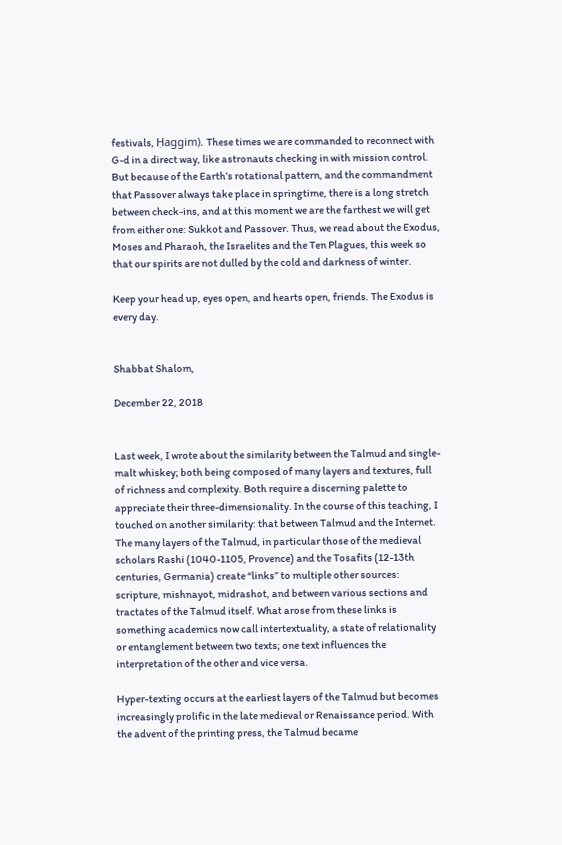festivals, Ḥaggim). These times we are commanded to reconnect with G-d in a direct way, like astronauts checking in with mission control. But because of the Earth’s rotational pattern, and the commandment that Passover always take place in springtime, there is a long stretch between check-ins, and at this moment we are the farthest we will get from either one: Sukkot and Passover. Thus, we read about the Exodus, Moses and Pharaoh, the Israelites and the Ten Plagues, this week so that our spirits are not dulled by the cold and darkness of winter.

Keep your head up, eyes open, and hearts open, friends. The Exodus is every day.


Shabbat Shalom,

December 22, 2018


Last week, I wrote about the similarity between the Talmud and single-malt whiskey; both being composed of many layers and textures, full of richness and complexity. Both require a discerning palette to appreciate their three-dimensionality. In the course of this teaching, I touched on another similarity: that between Talmud and the Internet. The many layers of the Talmud, in particular those of the medieval scholars Rashi (1040-1105, Provence) and the Tosafits (12-13th centuries, Germania) create “links” to multiple other sources: scripture, mishnayot, midrashot, and between various sections and tractates of the Talmud itself. What arose from these links is something academics now call intertextuality, a state of relationality or entanglement between two texts; one text influences the interpretation of the other and vice versa.

Hyper-texting occurs at the earliest layers of the Talmud but becomes increasingly prolific in the late medieval or Renaissance period. With the advent of the printing press, the Talmud became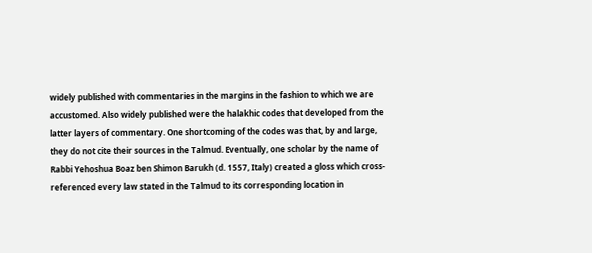widely published with commentaries in the margins in the fashion to which we are accustomed. Also widely published were the halakhic codes that developed from the latter layers of commentary. One shortcoming of the codes was that, by and large, they do not cite their sources in the Talmud. Eventually, one scholar by the name of Rabbi Yehoshua Boaz ben Shimon Barukh (d. 1557, Italy) created a gloss which cross-referenced every law stated in the Talmud to its corresponding location in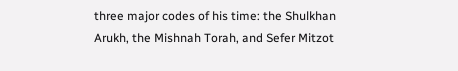three major codes of his time: the Shulkhan Arukh, the Mishnah Torah, and Sefer Mitzot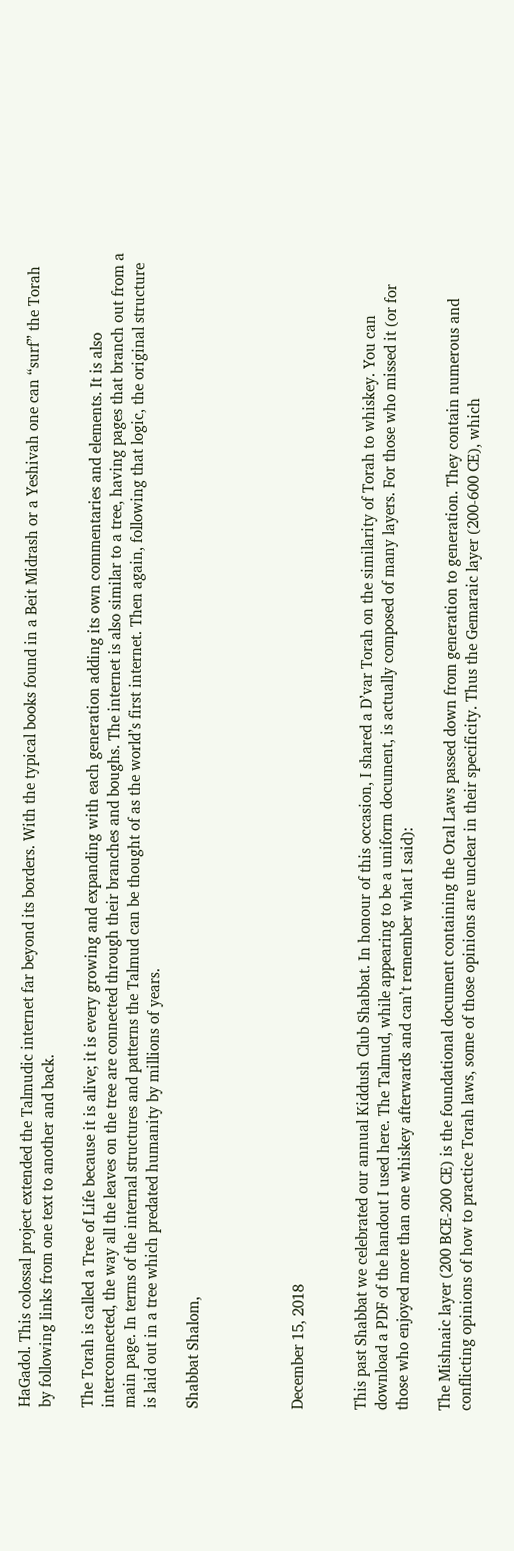HaGadol. This colossal project extended the Talmudic internet far beyond its borders. With the typical books found in a Beit Midrash or a Yeshivah one can “surf” the Torah by following links from one text to another and back.

The Torah is called a Tree of Life because it is alive; it is every growing and expanding with each generation adding its own commentaries and elements. It is also interconnected, the way all the leaves on the tree are connected through their branches and boughs. The internet is also similar to a tree, having pages that branch out from a main page. In terms of the internal structures and patterns the Talmud can be thought of as the world’s first internet. Then again, following that logic, the original structure is laid out in a tree which predated humanity by millions of years.

Shabbat Shalom,




December 15, 2018


This past Shabbat we celebrated our annual Kiddush Club Shabbat. In honour of this occasion, I shared a D’var Torah on the similarity of Torah to whiskey. You can download a PDF of the handout I used here. The Talmud, while appearing to be a uniform document, is actually composed of many layers. For those who missed it (or for those who enjoyed more than one whiskey afterwards and can’t remember what I said):

The Mishnaic layer (200 BCE-200 CE) is the foundational document containing the Oral Laws passed down from generation to generation. They contain numerous and conflicting opinions of how to practice Torah laws, some of those opinions are unclear in their specificity. Thus the Gemaraic layer (200-600 CE), which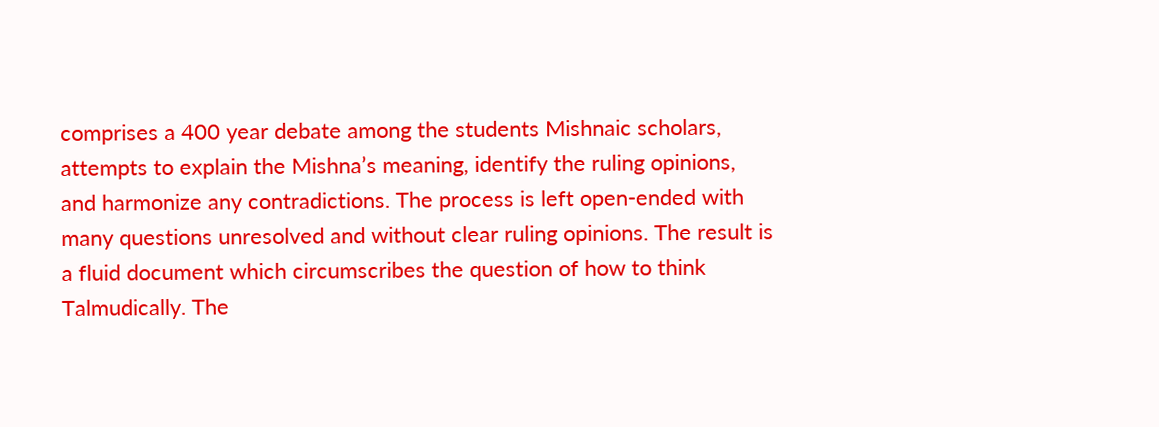comprises a 400 year debate among the students Mishnaic scholars, attempts to explain the Mishna’s meaning, identify the ruling opinions, and harmonize any contradictions. The process is left open-ended with many questions unresolved and without clear ruling opinions. The result is a fluid document which circumscribes the question of how to think Talmudically. The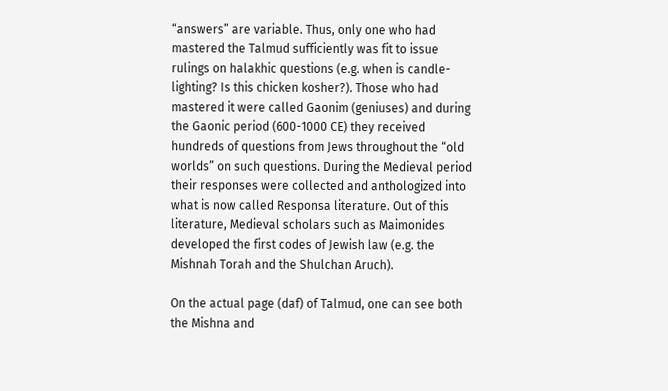“answers” are variable. Thus, only one who had mastered the Talmud sufficiently was fit to issue rulings on halakhic questions (e.g. when is candle-lighting? Is this chicken kosher?). Those who had mastered it were called Gaonim (geniuses) and during the Gaonic period (600-1000 CE) they received hundreds of questions from Jews throughout the “old worlds” on such questions. During the Medieval period their responses were collected and anthologized into what is now called Responsa literature. Out of this literature, Medieval scholars such as Maimonides developed the first codes of Jewish law (e.g. the Mishnah Torah and the Shulchan Aruch).

On the actual page (daf) of Talmud, one can see both the Mishna and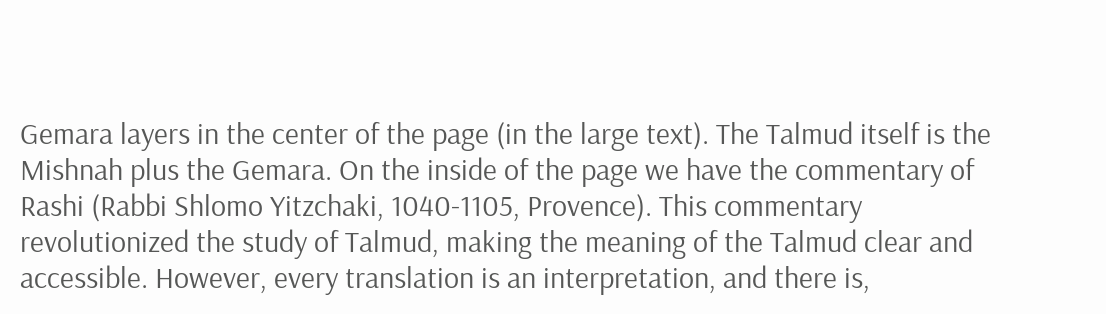Gemara layers in the center of the page (in the large text). The Talmud itself is the Mishnah plus the Gemara. On the inside of the page we have the commentary of Rashi (Rabbi Shlomo Yitzchaki, 1040-1105, Provence). This commentary revolutionized the study of Talmud, making the meaning of the Talmud clear and accessible. However, every translation is an interpretation, and there is,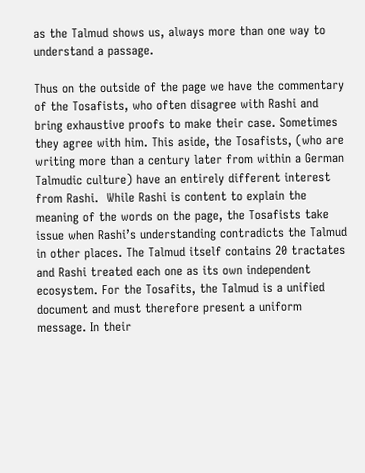as the Talmud shows us, always more than one way to understand a passage.

Thus on the outside of the page we have the commentary of the Tosafists, who often disagree with Rashi and bring exhaustive proofs to make their case. Sometimes they agree with him. This aside, the Tosafists, (who are writing more than a century later from within a German Talmudic culture) have an entirely different interest from Rashi.  While Rashi is content to explain the meaning of the words on the page, the Tosafists take issue when Rashi’s understanding contradicts the Talmud in other places. The Talmud itself contains 20 tractates and Rashi treated each one as its own independent ecosystem. For the Tosafits, the Talmud is a unified document and must therefore present a uniform message. In their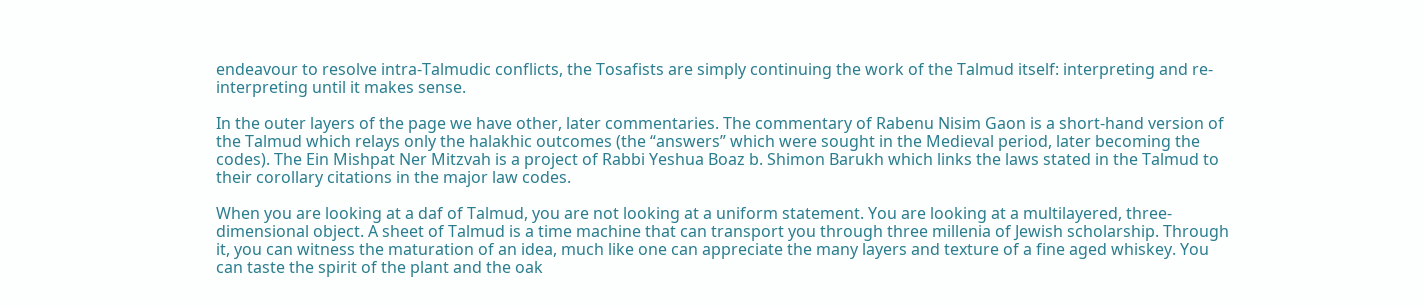endeavour to resolve intra-Talmudic conflicts, the Tosafists are simply continuing the work of the Talmud itself: interpreting and re-interpreting until it makes sense.

In the outer layers of the page we have other, later commentaries. The commentary of Rabenu Nisim Gaon is a short-hand version of the Talmud which relays only the halakhic outcomes (the “answers” which were sought in the Medieval period, later becoming the codes). The Ein Mishpat Ner Mitzvah is a project of Rabbi Yeshua Boaz b. Shimon Barukh which links the laws stated in the Talmud to their corollary citations in the major law codes.

When you are looking at a daf of Talmud, you are not looking at a uniform statement. You are looking at a multilayered, three-dimensional object. A sheet of Talmud is a time machine that can transport you through three millenia of Jewish scholarship. Through it, you can witness the maturation of an idea, much like one can appreciate the many layers and texture of a fine aged whiskey. You can taste the spirit of the plant and the oak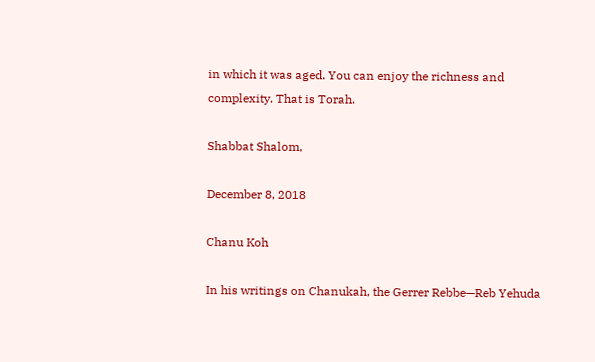in which it was aged. You can enjoy the richness and complexity. That is Torah.

Shabbat Shalom,

December 8, 2018

Chanu Koh

In his writings on Chanukah, the Gerrer Rebbe—Reb Yehuda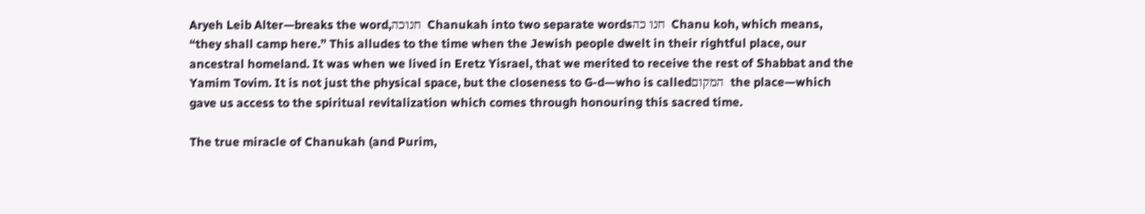Aryeh Leib Alter—breaks the word,חנוכה  Chanukah into two separate wordsחנו כה  Chanu koh, which means, “they shall camp here.” This alludes to the time when the Jewish people dwelt in their rightful place, our ancestral homeland. It was when we lived in Eretz Yisrael, that we merited to receive the rest of Shabbat and the Yamim Tovim. It is not just the physical space, but the closeness to G-d—who is calledהמקום  the place—which gave us access to the spiritual revitalization which comes through honouring this sacred time.

The true miracle of Chanukah (and Purim,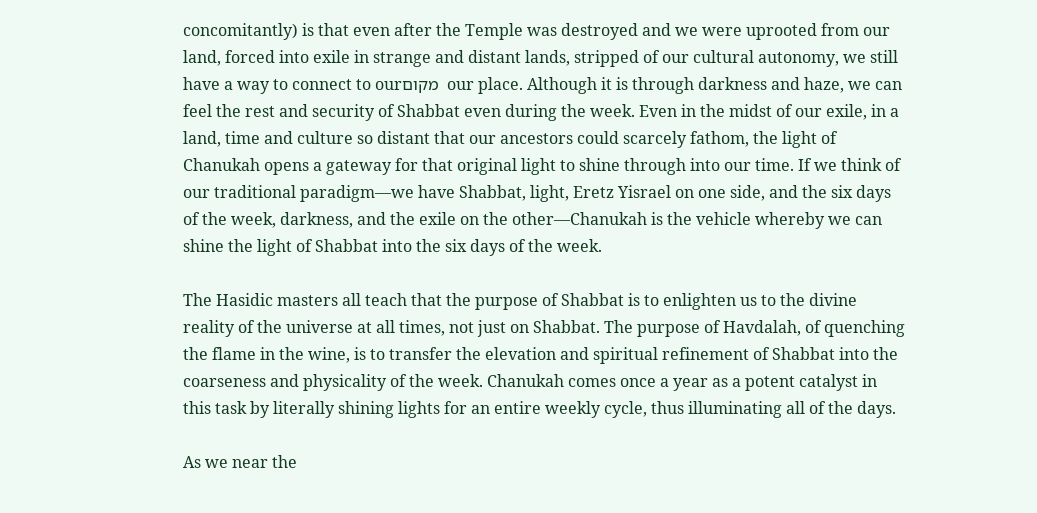concomitantly) is that even after the Temple was destroyed and we were uprooted from our land, forced into exile in strange and distant lands, stripped of our cultural autonomy, we still have a way to connect to ourמקום  our place. Although it is through darkness and haze, we can feel the rest and security of Shabbat even during the week. Even in the midst of our exile, in a land, time and culture so distant that our ancestors could scarcely fathom, the light of Chanukah opens a gateway for that original light to shine through into our time. If we think of our traditional paradigm—we have Shabbat, light, Eretz Yisrael on one side, and the six days of the week, darkness, and the exile on the other—Chanukah is the vehicle whereby we can shine the light of Shabbat into the six days of the week.

The Hasidic masters all teach that the purpose of Shabbat is to enlighten us to the divine reality of the universe at all times, not just on Shabbat. The purpose of Havdalah, of quenching the flame in the wine, is to transfer the elevation and spiritual refinement of Shabbat into the coarseness and physicality of the week. Chanukah comes once a year as a potent catalyst in this task by literally shining lights for an entire weekly cycle, thus illuminating all of the days.

As we near the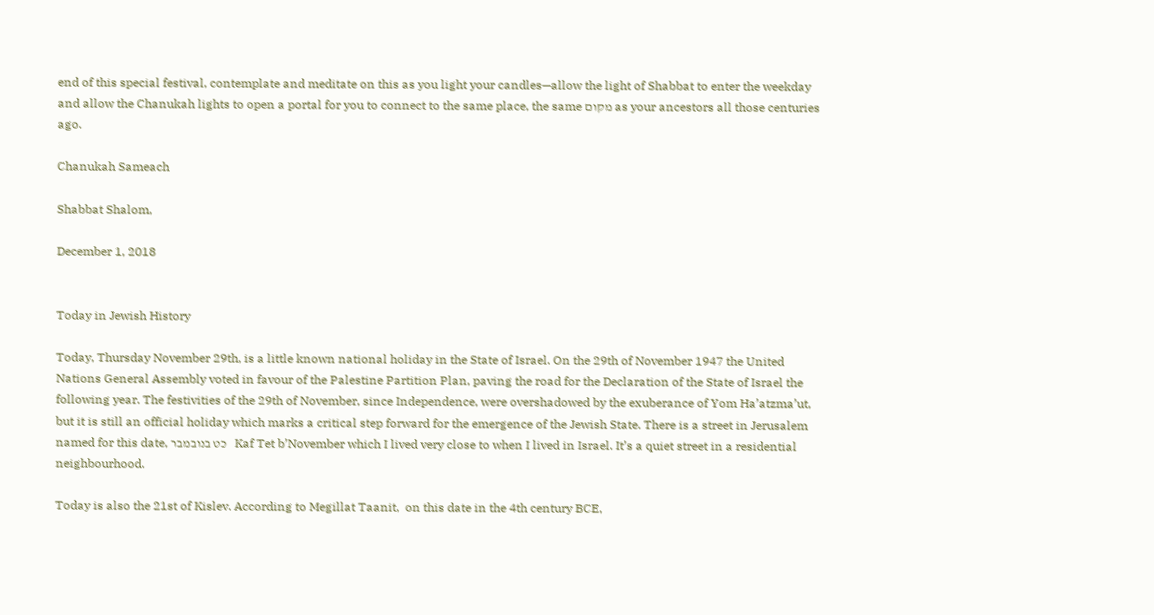end of this special festival, contemplate and meditate on this as you light your candles—allow the light of Shabbat to enter the weekday and allow the Chanukah lights to open a portal for you to connect to the same place, the same מקום as your ancestors all those centuries ago.

Chanukah Sameach

Shabbat Shalom,

December 1, 2018


Today in Jewish History

Today, Thursday November 29th, is a little known national holiday in the State of Israel. On the 29th of November 1947 the United Nations General Assembly voted in favour of the Palestine Partition Plan, paving the road for the Declaration of the State of Israel the following year. The festivities of the 29th of November, since Independence, were overshadowed by the exuberance of Yom Ha’atzma’ut, but it is still an official holiday which marks a critical step forward for the emergence of the Jewish State. There is a street in Jerusalem named for this date, כט בנובמבר   Kaf Tet b’November which I lived very close to when I lived in Israel. It’s a quiet street in a residential neighbourhood.

Today is also the 21st of Kislev. According to Megillat Taanit,  on this date in the 4th century BCE,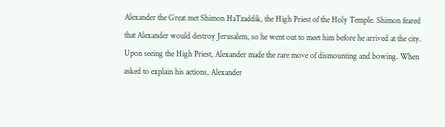Alexander the Great met Shimon HaTzaddik, the High Priest of the Holy Temple. Shimon feared that Alexander would destroy Jerusalem, so he went out to meet him before he arrived at the city. Upon seeing the High Priest, Alexander made the rare move of dismounting and bowing. When asked to explain his actions, Alexander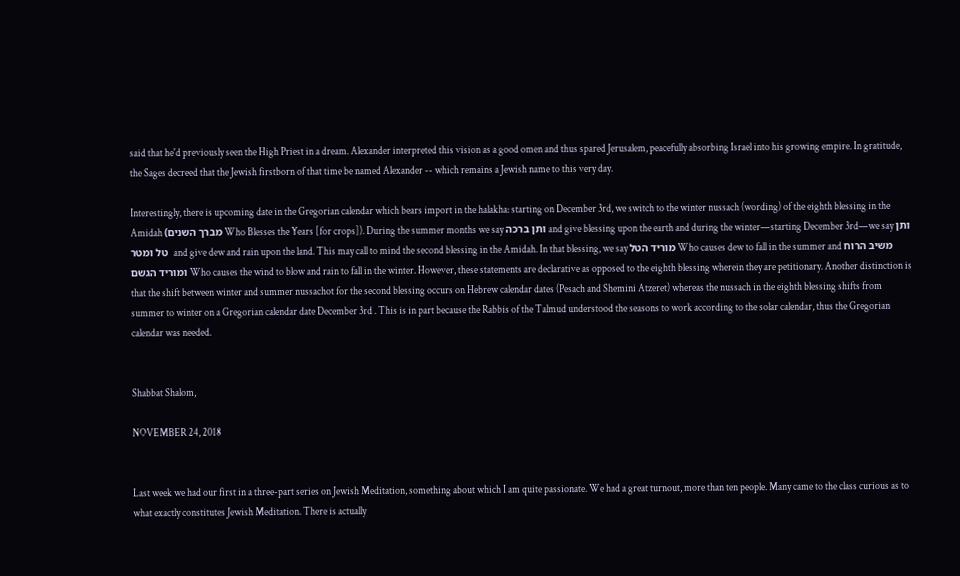said that he'd previously seen the High Priest in a dream. Alexander interpreted this vision as a good omen and thus spared Jerusalem, peacefully absorbing Israel into his growing empire. In gratitude, the Sages decreed that the Jewish firstborn of that time be named Alexander -- which remains a Jewish name to this very day.

Interestingly, there is upcoming date in the Gregorian calendar which bears import in the halakha: starting on December 3rd, we switch to the winter nussach (wording) of the eighth blessing in the Amidah (מברך השנים Who Blesses the Years [for crops]). During the summer months we say ותן ברכה and give blessing upon the earth and during the winter—starting December 3rd—we say ותן טל ומטר  and give dew and rain upon the land. This may call to mind the second blessing in the Amidah. In that blessing, we say מוריד הטל Who causes dew to fall in the summer and משיב הרוח ומוריד הגשם Who causes the wind to blow and rain to fall in the winter. However, these statements are declarative as opposed to the eighth blessing wherein they are petitionary. Another distinction is that the shift between winter and summer nussachot for the second blessing occurs on Hebrew calendar dates (Pesach and Shemini Atzeret) whereas the nussach in the eighth blessing shifts from summer to winter on a Gregorian calendar date December 3rd . This is in part because the Rabbis of the Talmud understood the seasons to work according to the solar calendar, thus the Gregorian calendar was needed.


Shabbat Shalom,

NOVEMBER 24, 2018


Last week we had our first in a three-part series on Jewish Meditation, something about which I am quite passionate. We had a great turnout, more than ten people. Many came to the class curious as to what exactly constitutes Jewish Meditation. There is actually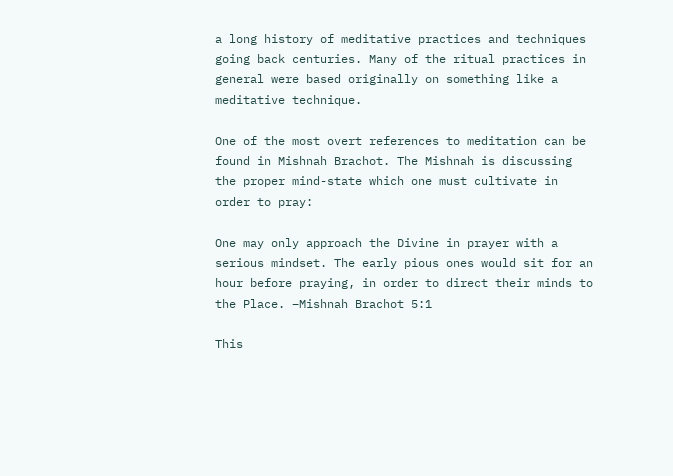a long history of meditative practices and techniques going back centuries. Many of the ritual practices in general were based originally on something like a meditative technique.

One of the most overt references to meditation can be found in Mishnah Brachot. The Mishnah is discussing the proper mind-state which one must cultivate in order to pray:

One may only approach the Divine in prayer with a serious mindset. The early pious ones would sit for an hour before praying, in order to direct their minds to the Place. –Mishnah Brachot 5:1

This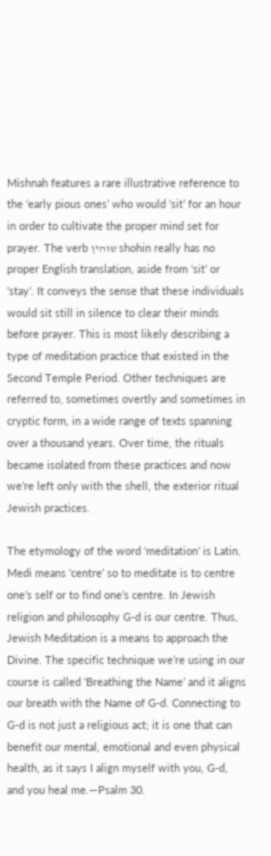Mishnah features a rare illustrative reference to the ‘early pious ones’ who would ‘sit’ for an hour in order to cultivate the proper mind set for prayer. The verb שוהין shohin really has no proper English translation, aside from ‘sit’ or ‘stay’. It conveys the sense that these individuals would sit still in silence to clear their minds before prayer. This is most likely describing a type of meditation practice that existed in the Second Temple Period. Other techniques are referred to, sometimes overtly and sometimes in cryptic form, in a wide range of texts spanning over a thousand years. Over time, the rituals became isolated from these practices and now we’re left only with the shell, the exterior ritual Jewish practices.

The etymology of the word ‘meditation’ is Latin. Medi means ‘centre’ so to meditate is to centre one’s self or to find one’s centre. In Jewish religion and philosophy G-d is our centre. Thus, Jewish Meditation is a means to approach the Divine. The specific technique we’re using in our course is called ‘Breathing the Name’ and it aligns our breath with the Name of G-d. Connecting to G-d is not just a religious act; it is one that can benefit our mental, emotional and even physical health, as it says I align myself with you, G-d, and you heal me.—Psalm 30.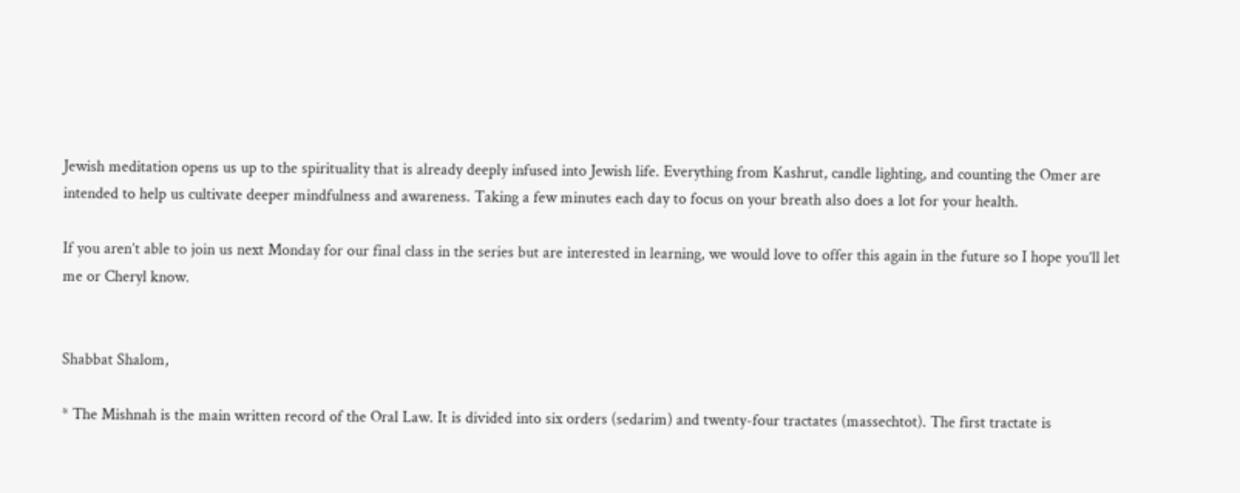Jewish meditation opens us up to the spirituality that is already deeply infused into Jewish life. Everything from Kashrut, candle lighting, and counting the Omer are intended to help us cultivate deeper mindfulness and awareness. Taking a few minutes each day to focus on your breath also does a lot for your health.

If you aren’t able to join us next Monday for our final class in the series but are interested in learning, we would love to offer this again in the future so I hope you’ll let me or Cheryl know.


Shabbat Shalom,

* The Mishnah is the main written record of the Oral Law. It is divided into six orders (sedarim) and twenty-four tractates (massechtot). The first tractate is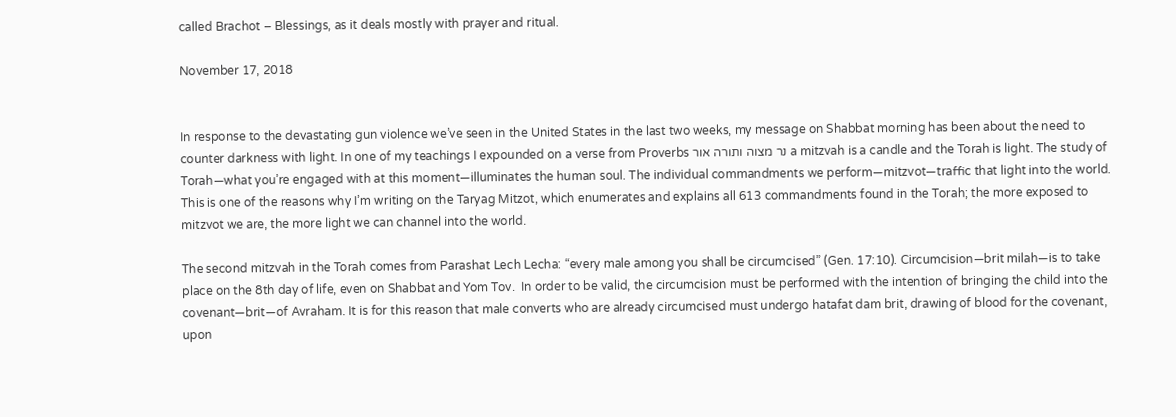called Brachot – Blessings, as it deals mostly with prayer and ritual.

November 17, 2018


In response to the devastating gun violence we’ve seen in the United States in the last two weeks, my message on Shabbat morning has been about the need to counter darkness with light. In one of my teachings I expounded on a verse from Proverbs נר מצוה ותורה אור a mitzvah is a candle and the Torah is light. The study of Torah—what you’re engaged with at this moment—illuminates the human soul. The individual commandments we perform—mitzvot—traffic that light into the world. This is one of the reasons why I’m writing on the Taryag Mitzot, which enumerates and explains all 613 commandments found in the Torah; the more exposed to mitzvot we are, the more light we can channel into the world.

The second mitzvah in the Torah comes from Parashat Lech Lecha: “every male among you shall be circumcised” (Gen. 17:10). Circumcision—brit milah—is to take place on the 8th day of life, even on Shabbat and Yom Tov.  In order to be valid, the circumcision must be performed with the intention of bringing the child into the covenant—brit—of Avraham. It is for this reason that male converts who are already circumcised must undergo hatafat dam brit, drawing of blood for the covenant, upon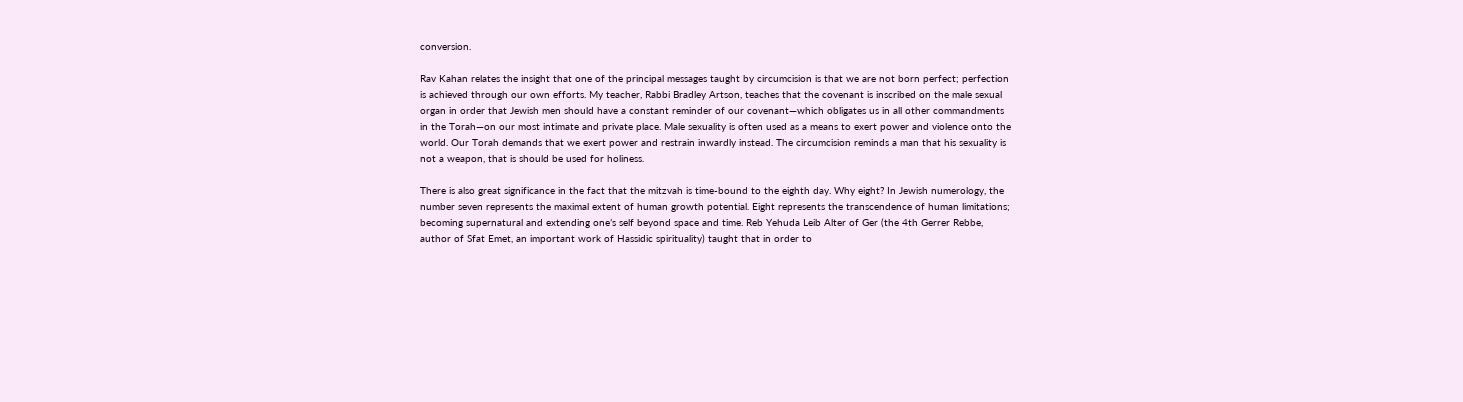conversion.

Rav Kahan relates the insight that one of the principal messages taught by circumcision is that we are not born perfect; perfection is achieved through our own efforts. My teacher, Rabbi Bradley Artson, teaches that the covenant is inscribed on the male sexual organ in order that Jewish men should have a constant reminder of our covenant—which obligates us in all other commandments in the Torah—on our most intimate and private place. Male sexuality is often used as a means to exert power and violence onto the world. Our Torah demands that we exert power and restrain inwardly instead. The circumcision reminds a man that his sexuality is not a weapon, that is should be used for holiness.

There is also great significance in the fact that the mitzvah is time-bound to the eighth day. Why eight? In Jewish numerology, the number seven represents the maximal extent of human growth potential. Eight represents the transcendence of human limitations; becoming supernatural and extending one’s self beyond space and time. Reb Yehuda Leib Alter of Ger (the 4th Gerrer Rebbe, author of Sfat Emet, an important work of Hassidic spirituality) taught that in order to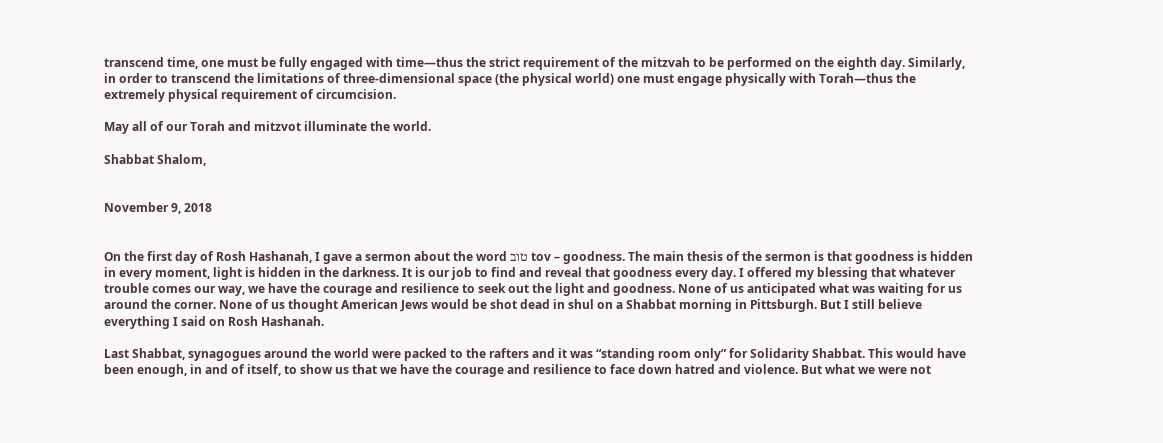transcend time, one must be fully engaged with time—thus the strict requirement of the mitzvah to be performed on the eighth day. Similarly, in order to transcend the limitations of three-dimensional space (the physical world) one must engage physically with Torah—thus the extremely physical requirement of circumcision.

May all of our Torah and mitzvot illuminate the world.

Shabbat Shalom,


November 9, 2018


On the first day of Rosh Hashanah, I gave a sermon about the word טוב tov – goodness. The main thesis of the sermon is that goodness is hidden in every moment, light is hidden in the darkness. It is our job to find and reveal that goodness every day. I offered my blessing that whatever trouble comes our way, we have the courage and resilience to seek out the light and goodness. None of us anticipated what was waiting for us around the corner. None of us thought American Jews would be shot dead in shul on a Shabbat morning in Pittsburgh. But I still believe everything I said on Rosh Hashanah.

Last Shabbat, synagogues around the world were packed to the rafters and it was “standing room only” for Solidarity Shabbat. This would have been enough, in and of itself, to show us that we have the courage and resilience to face down hatred and violence. But what we were not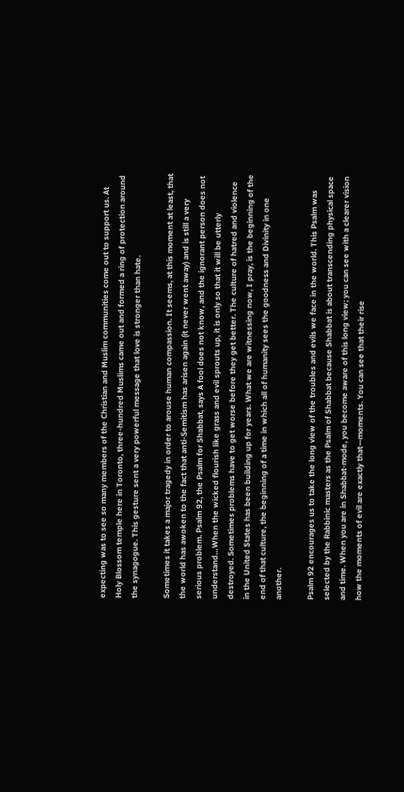expecting was to see so many members of the Christian and Muslim communities come out to support us. At Holy Blossom temple here in Toronto, three-hundred Muslims came out and formed a ring of protection around the synagogue. This gesture sent a very powerful message that love is stronger than hate.

Sometimes it takes a major tragedy in order to arouse human compassion. It seems, at this moment at least, that the world has awoken to the fact that anti-Semitism has arisen again (it never went away) and is still a very serious problem. Psalm 92, the Psalm for Shabbat, says A fool does not know, and the ignorant person does not understand…When the wicked flourish like grass and evil sprouts up, it is only so that it will be utterly destroyed. Sometimes problems have to get worse before they get better. The culture of hatred and violence in the United States has been building up for years. What we are witnessing now, I pray, is the beginning of the end of that culture, the beginning of a time in which all of humanity sees the goodness and Divinity in one another.

Psalm 92 encourages us to take the long view of the troubles and evils we face in the world. This Psalm was selected by the Rabbinic masters as the Psalm of Shabbat because Shabbat is about transcending physical space and time. When you are in Shabbat-mode, you become aware of this long view; you can see with a clearer vision how the moments of evil are exactly that—moments. You can see that their rise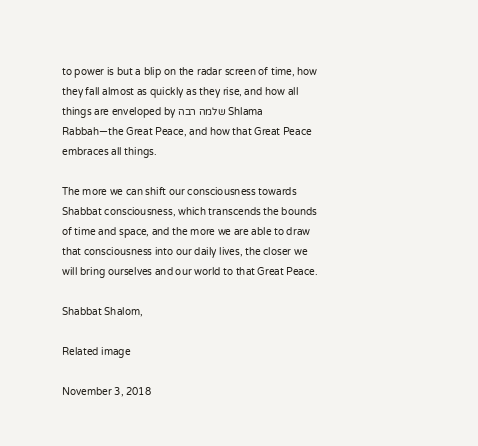to power is but a blip on the radar screen of time, how they fall almost as quickly as they rise, and how all things are enveloped by שלמה רבה Shlama Rabbah—the Great Peace, and how that Great Peace embraces all things.

The more we can shift our consciousness towards Shabbat consciousness, which transcends the bounds of time and space, and the more we are able to draw that consciousness into our daily lives, the closer we will bring ourselves and our world to that Great Peace.

Shabbat Shalom,

Related image

November 3, 2018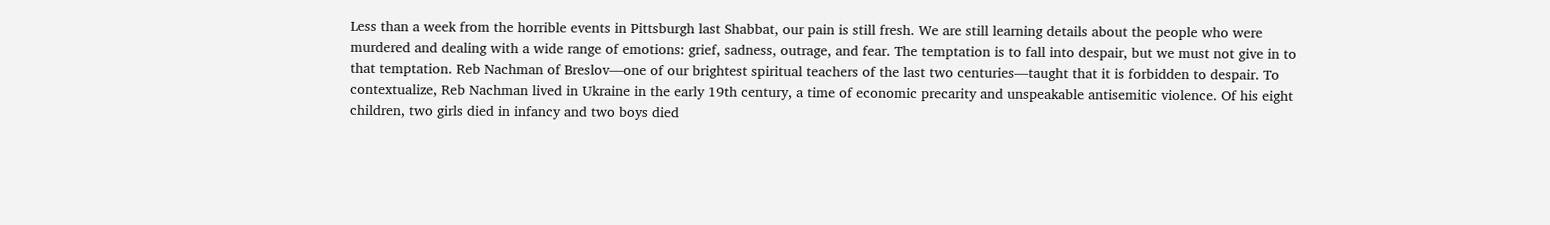Less than a week from the horrible events in Pittsburgh last Shabbat, our pain is still fresh. We are still learning details about the people who were murdered and dealing with a wide range of emotions: grief, sadness, outrage, and fear. The temptation is to fall into despair, but we must not give in to that temptation. Reb Nachman of Breslov—one of our brightest spiritual teachers of the last two centuries—taught that it is forbidden to despair. To contextualize, Reb Nachman lived in Ukraine in the early 19th century, a time of economic precarity and unspeakable antisemitic violence. Of his eight children, two girls died in infancy and two boys died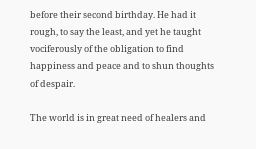before their second birthday. He had it rough, to say the least, and yet he taught vociferously of the obligation to find happiness and peace and to shun thoughts of despair.

The world is in great need of healers and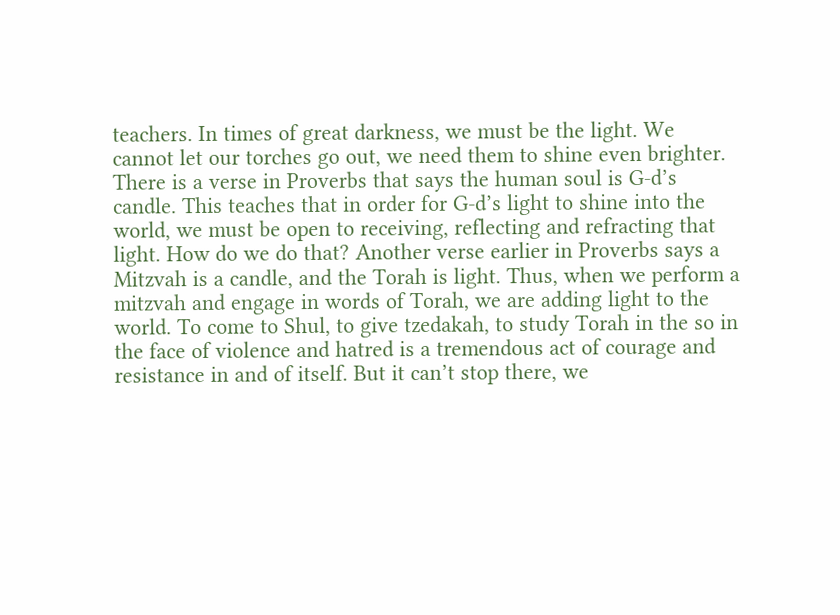teachers. In times of great darkness, we must be the light. We cannot let our torches go out, we need them to shine even brighter. There is a verse in Proverbs that says the human soul is G-d’s candle. This teaches that in order for G-d’s light to shine into the world, we must be open to receiving, reflecting and refracting that light. How do we do that? Another verse earlier in Proverbs says a Mitzvah is a candle, and the Torah is light. Thus, when we perform a mitzvah and engage in words of Torah, we are adding light to the world. To come to Shul, to give tzedakah, to study Torah in the so in the face of violence and hatred is a tremendous act of courage and resistance in and of itself. But it can’t stop there, we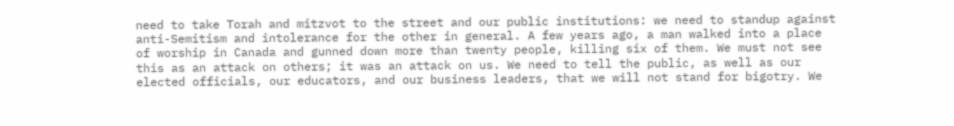need to take Torah and mitzvot to the street and our public institutions: we need to standup against anti-Semitism and intolerance for the other in general. A few years ago, a man walked into a place of worship in Canada and gunned down more than twenty people, killing six of them. We must not see this as an attack on others; it was an attack on us. We need to tell the public, as well as our elected officials, our educators, and our business leaders, that we will not stand for bigotry. We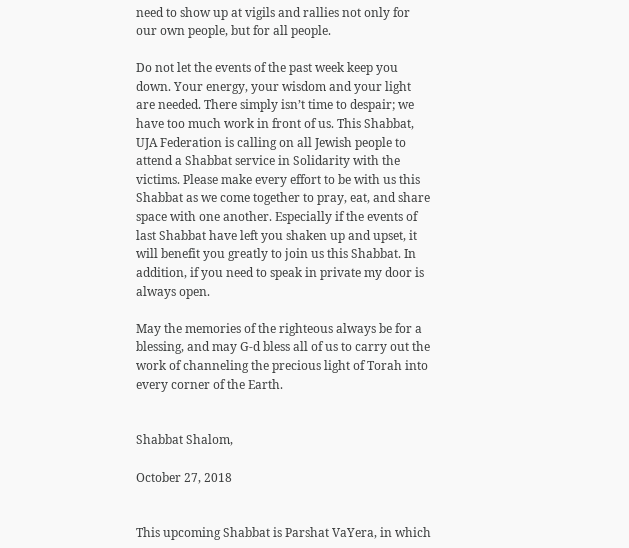need to show up at vigils and rallies not only for our own people, but for all people.

Do not let the events of the past week keep you down. Your energy, your wisdom and your light are needed. There simply isn’t time to despair; we have too much work in front of us. This Shabbat, UJA Federation is calling on all Jewish people to attend a Shabbat service in Solidarity with the victims. Please make every effort to be with us this Shabbat as we come together to pray, eat, and share space with one another. Especially if the events of last Shabbat have left you shaken up and upset, it will benefit you greatly to join us this Shabbat. In addition, if you need to speak in private my door is always open.

May the memories of the righteous always be for a blessing, and may G-d bless all of us to carry out the work of channeling the precious light of Torah into every corner of the Earth.


Shabbat Shalom,

October 27, 2018


This upcoming Shabbat is Parshat VaYera, in which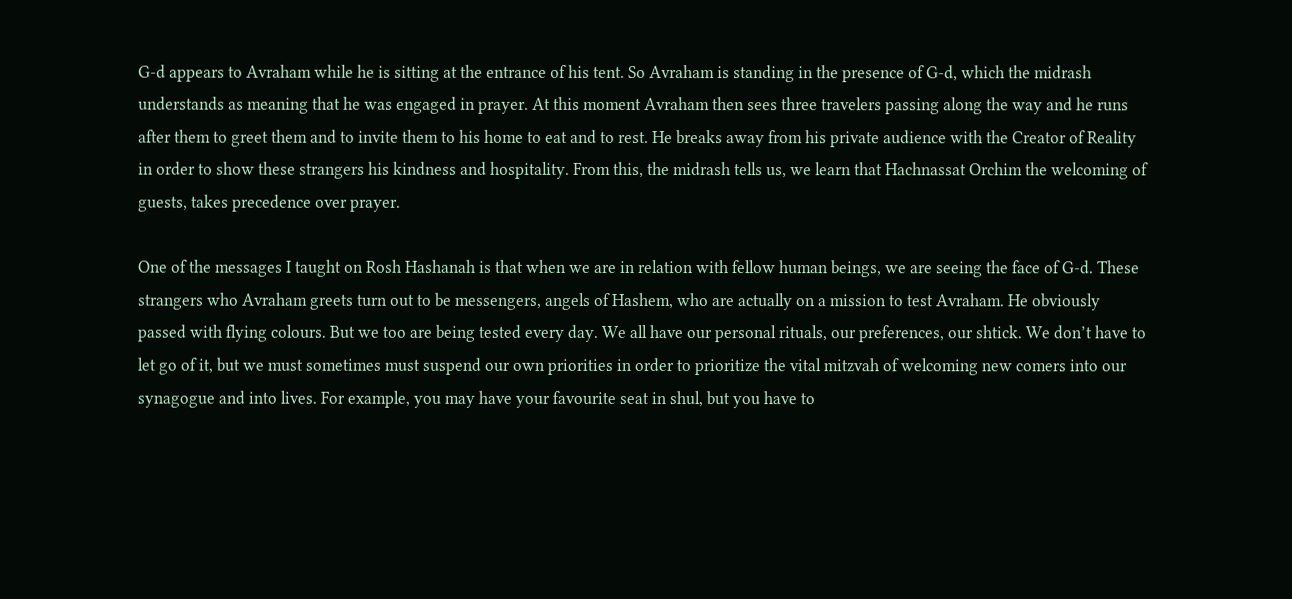G-d appears to Avraham while he is sitting at the entrance of his tent. So Avraham is standing in the presence of G-d, which the midrash understands as meaning that he was engaged in prayer. At this moment Avraham then sees three travelers passing along the way and he runs after them to greet them and to invite them to his home to eat and to rest. He breaks away from his private audience with the Creator of Reality in order to show these strangers his kindness and hospitality. From this, the midrash tells us, we learn that Hachnassat Orchim the welcoming of guests, takes precedence over prayer.

One of the messages I taught on Rosh Hashanah is that when we are in relation with fellow human beings, we are seeing the face of G-d. These strangers who Avraham greets turn out to be messengers, angels of Hashem, who are actually on a mission to test Avraham. He obviously passed with flying colours. But we too are being tested every day. We all have our personal rituals, our preferences, our shtick. We don’t have to let go of it, but we must sometimes must suspend our own priorities in order to prioritize the vital mitzvah of welcoming new comers into our synagogue and into lives. For example, you may have your favourite seat in shul, but you have to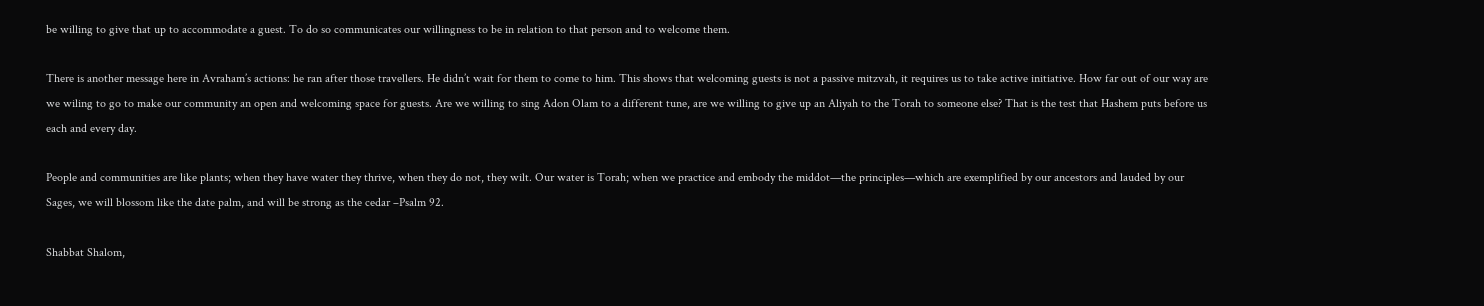be willing to give that up to accommodate a guest. To do so communicates our willingness to be in relation to that person and to welcome them.

There is another message here in Avraham’s actions: he ran after those travellers. He didn’t wait for them to come to him. This shows that welcoming guests is not a passive mitzvah, it requires us to take active initiative. How far out of our way are we wiling to go to make our community an open and welcoming space for guests. Are we willing to sing Adon Olam to a different tune, are we willing to give up an Aliyah to the Torah to someone else? That is the test that Hashem puts before us each and every day.

People and communities are like plants; when they have water they thrive, when they do not, they wilt. Our water is Torah; when we practice and embody the middot—the principles—which are exemplified by our ancestors and lauded by our Sages, we will blossom like the date palm, and will be strong as the cedar –Psalm 92.

Shabbat Shalom,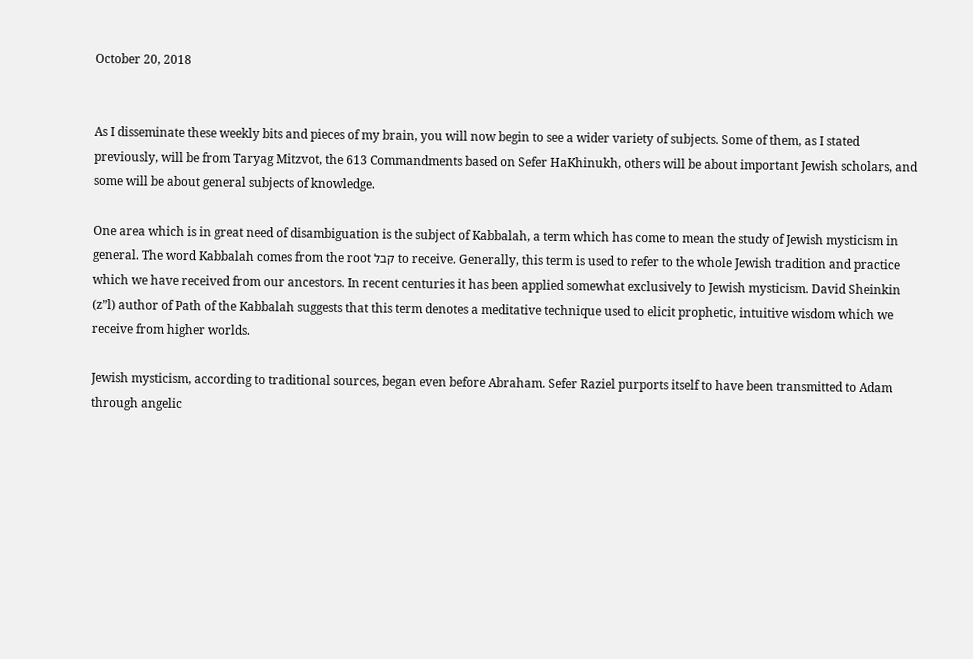October 20, 2018


As I disseminate these weekly bits and pieces of my brain, you will now begin to see a wider variety of subjects. Some of them, as I stated previously, will be from Taryag Mitzvot, the 613 Commandments based on Sefer HaKhinukh, others will be about important Jewish scholars, and some will be about general subjects of knowledge.

One area which is in great need of disambiguation is the subject of Kabbalah, a term which has come to mean the study of Jewish mysticism in general. The word Kabbalah comes from the root קבל to receive. Generally, this term is used to refer to the whole Jewish tradition and practice which we have received from our ancestors. In recent centuries it has been applied somewhat exclusively to Jewish mysticism. David Sheinkin (z”l) author of Path of the Kabbalah suggests that this term denotes a meditative technique used to elicit prophetic, intuitive wisdom which we receive from higher worlds.

Jewish mysticism, according to traditional sources, began even before Abraham. Sefer Raziel purports itself to have been transmitted to Adam through angelic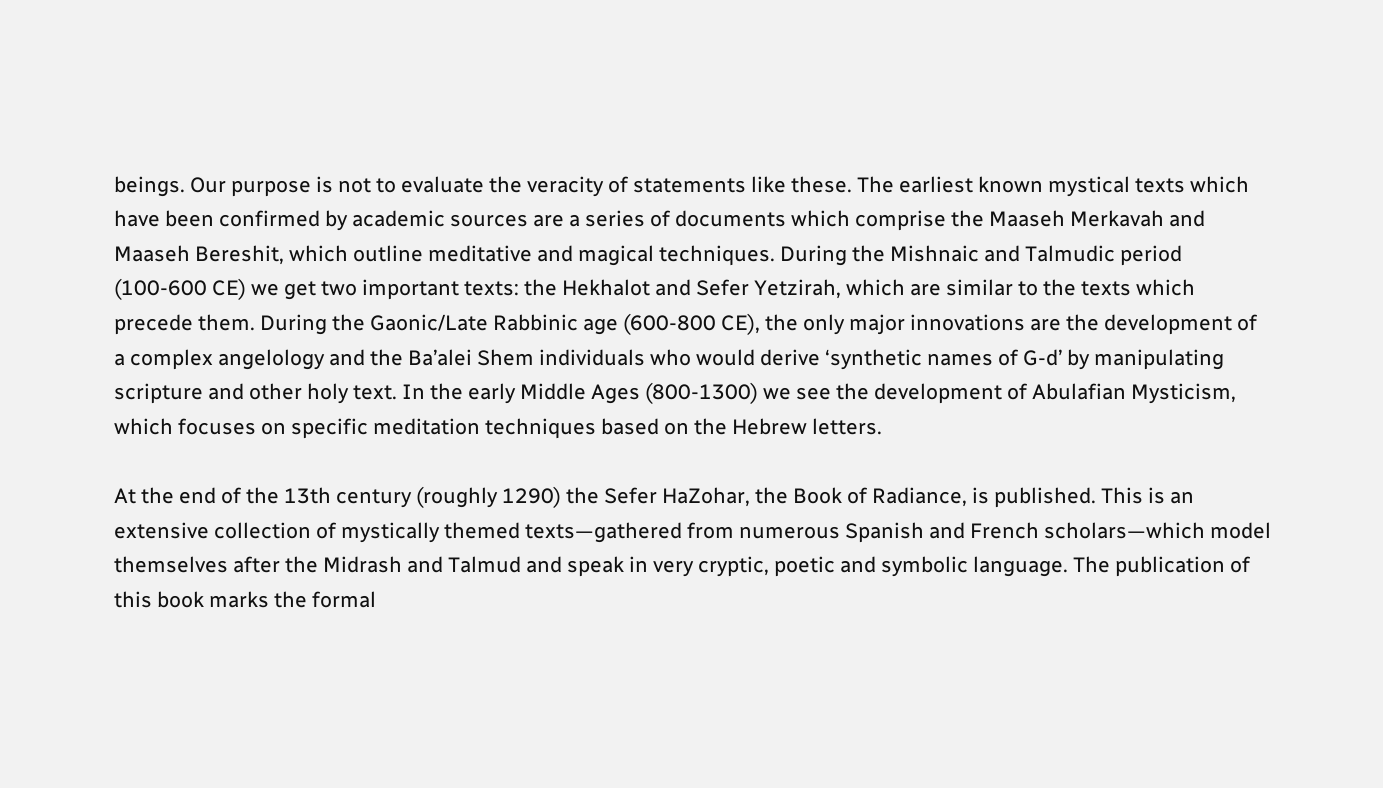beings. Our purpose is not to evaluate the veracity of statements like these. The earliest known mystical texts which have been confirmed by academic sources are a series of documents which comprise the Maaseh Merkavah and Maaseh Bereshit, which outline meditative and magical techniques. During the Mishnaic and Talmudic period (100-600 CE) we get two important texts: the Hekhalot and Sefer Yetzirah, which are similar to the texts which precede them. During the Gaonic/Late Rabbinic age (600-800 CE), the only major innovations are the development of a complex angelology and the Ba’alei Shem individuals who would derive ‘synthetic names of G-d’ by manipulating scripture and other holy text. In the early Middle Ages (800-1300) we see the development of Abulafian Mysticism, which focuses on specific meditation techniques based on the Hebrew letters.

At the end of the 13th century (roughly 1290) the Sefer HaZohar, the Book of Radiance, is published. This is an extensive collection of mystically themed texts—gathered from numerous Spanish and French scholars—which model themselves after the Midrash and Talmud and speak in very cryptic, poetic and symbolic language. The publication of this book marks the formal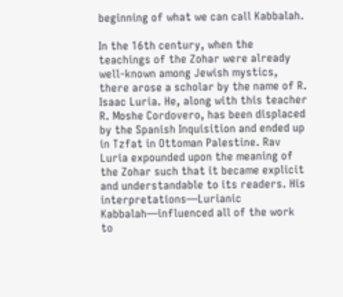beginning of what we can call Kabbalah.

In the 16th century, when the teachings of the Zohar were already well-known among Jewish mystics, there arose a scholar by the name of R. Isaac Luria. He, along with this teacher R. Moshe Cordovero, has been displaced by the Spanish Inquisition and ended up in Tzfat in Ottoman Palestine. Rav Luria expounded upon the meaning of the Zohar such that it became explicit and understandable to its readers. His
interpretations—Lurianic Kabbalah—influenced all of the work to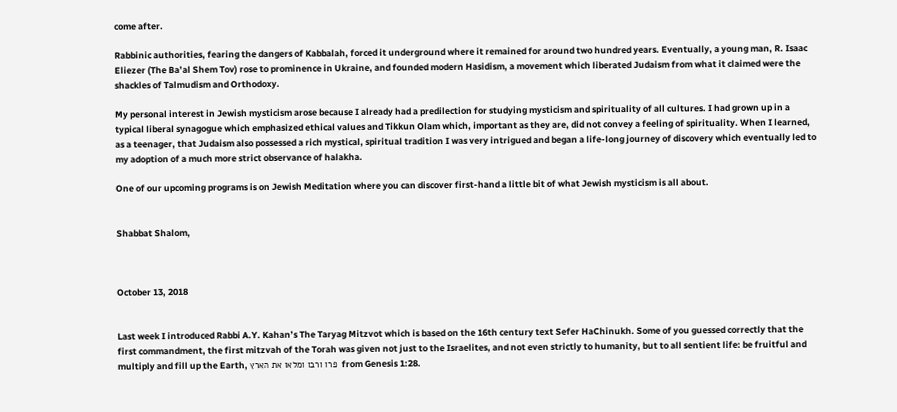come after.

Rabbinic authorities, fearing the dangers of Kabbalah, forced it underground where it remained for around two hundred years. Eventually, a young man, R. Isaac Eliezer (The Ba’al Shem Tov) rose to prominence in Ukraine, and founded modern Hasidism, a movement which liberated Judaism from what it claimed were the shackles of Talmudism and Orthodoxy.

My personal interest in Jewish mysticism arose because I already had a predilection for studying mysticism and spirituality of all cultures. I had grown up in a typical liberal synagogue which emphasized ethical values and Tikkun Olam which, important as they are, did not convey a feeling of spirituality. When I learned, as a teenager, that Judaism also possessed a rich mystical, spiritual tradition I was very intrigued and began a life-long journey of discovery which eventually led to my adoption of a much more strict observance of halakha.

One of our upcoming programs is on Jewish Meditation where you can discover first-hand a little bit of what Jewish mysticism is all about.


Shabbat Shalom,



October 13, 2018


Last week I introduced Rabbi A.Y. Kahan’s The Taryag Mitzvot which is based on the 16th century text Sefer HaChinukh. Some of you guessed correctly that the first commandment, the first mitzvah of the Torah was given not just to the Israelites, and not even strictly to humanity, but to all sentient life: be fruitful and multiply and fill up the Earth, פרו ורבו ומלאו את הארץ  from Genesis 1:28.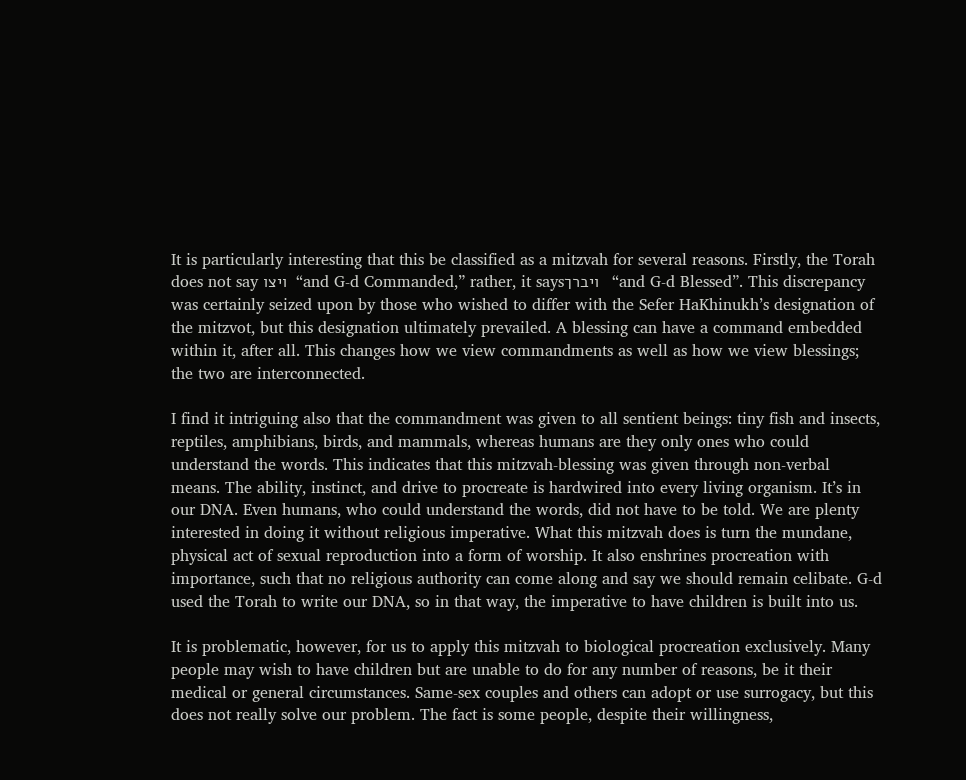It is particularly interesting that this be classified as a mitzvah for several reasons. Firstly, the Torah does not say ויצו  “and G-d Commanded,” rather, it saysויברך   “and G-d Blessed”. This discrepancy was certainly seized upon by those who wished to differ with the Sefer HaKhinukh’s designation of the mitzvot, but this designation ultimately prevailed. A blessing can have a command embedded within it, after all. This changes how we view commandments as well as how we view blessings; the two are interconnected.

I find it intriguing also that the commandment was given to all sentient beings: tiny fish and insects, reptiles, amphibians, birds, and mammals, whereas humans are they only ones who could understand the words. This indicates that this mitzvah-blessing was given through non-verbal means. The ability, instinct, and drive to procreate is hardwired into every living organism. It’s in our DNA. Even humans, who could understand the words, did not have to be told. We are plenty interested in doing it without religious imperative. What this mitzvah does is turn the mundane, physical act of sexual reproduction into a form of worship. It also enshrines procreation with importance, such that no religious authority can come along and say we should remain celibate. G-d used the Torah to write our DNA, so in that way, the imperative to have children is built into us.

It is problematic, however, for us to apply this mitzvah to biological procreation exclusively. Many people may wish to have children but are unable to do for any number of reasons, be it their medical or general circumstances. Same-sex couples and others can adopt or use surrogacy, but this does not really solve our problem. The fact is some people, despite their willingness,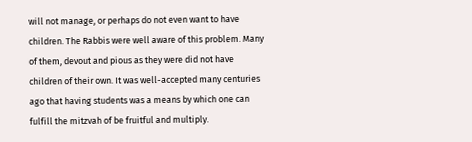will not manage, or perhaps do not even want to have children. The Rabbis were well aware of this problem. Many of them, devout and pious as they were did not have children of their own. It was well-accepted many centuries ago that having students was a means by which one can fulfill the mitzvah of be fruitful and multiply.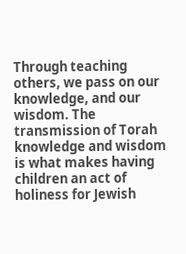Through teaching others, we pass on our knowledge, and our wisdom. The transmission of Torah knowledge and wisdom is what makes having children an act of holiness for Jewish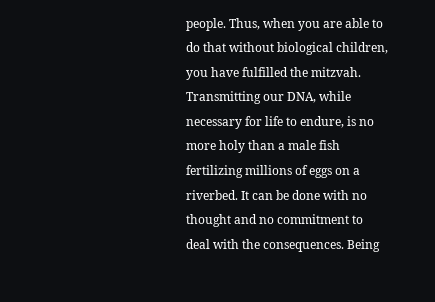people. Thus, when you are able to do that without biological children, you have fulfilled the mitzvah. Transmitting our DNA, while necessary for life to endure, is no more holy than a male fish fertilizing millions of eggs on a riverbed. It can be done with no thought and no commitment to deal with the consequences. Being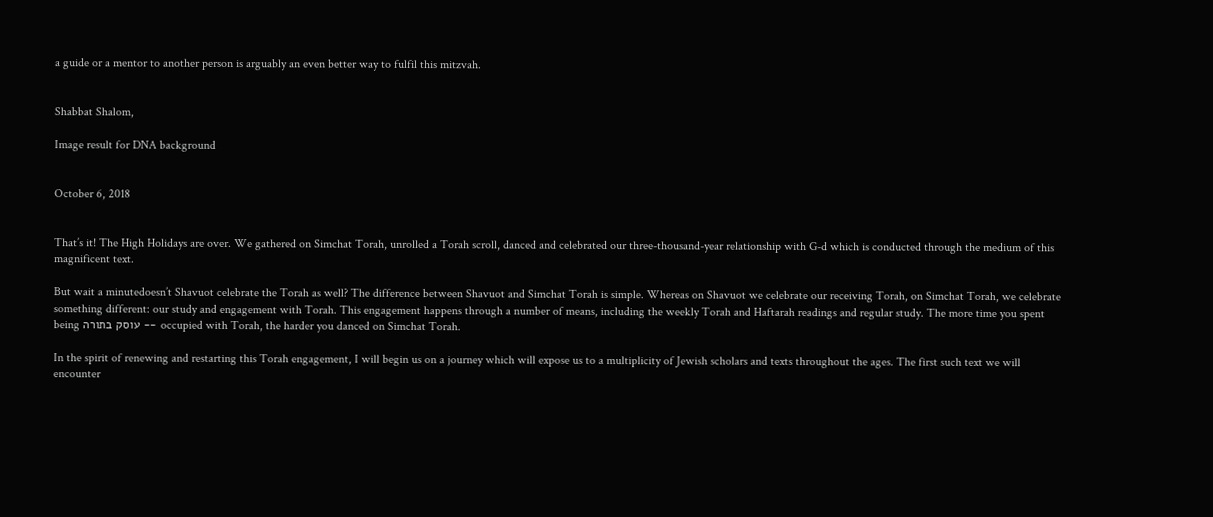a guide or a mentor to another person is arguably an even better way to fulfil this mitzvah.


Shabbat Shalom,

Image result for DNA background


October 6, 2018


That’s it! The High Holidays are over. We gathered on Simchat Torah, unrolled a Torah scroll, danced and celebrated our three-thousand-year relationship with G-d which is conducted through the medium of this magnificent text.

But wait a minutedoesn’t Shavuot celebrate the Torah as well? The difference between Shavuot and Simchat Torah is simple. Whereas on Shavuot we celebrate our receiving Torah, on Simchat Torah, we celebrate something different: our study and engagement with Torah. This engagement happens through a number of means, including the weekly Torah and Haftarah readings and regular study. The more time you spent being עוסק בתורה -- occupied with Torah, the harder you danced on Simchat Torah.

In the spirit of renewing and restarting this Torah engagement, I will begin us on a journey which will expose us to a multiplicity of Jewish scholars and texts throughout the ages. The first such text we will encounter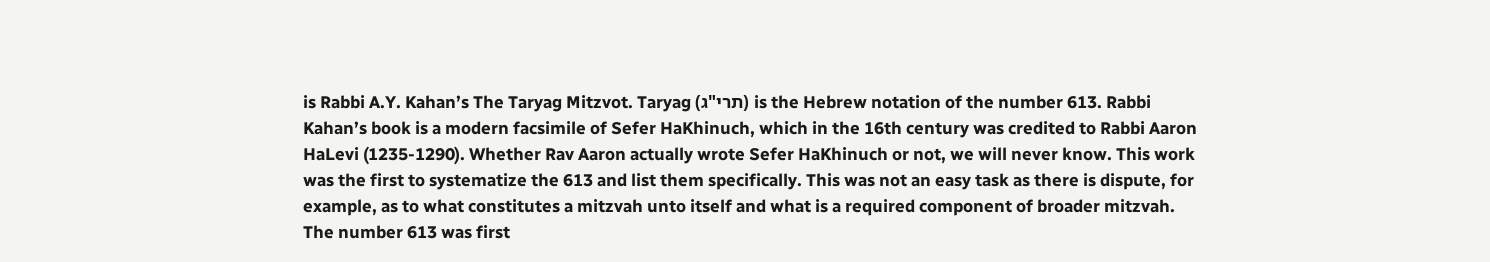is Rabbi A.Y. Kahan’s The Taryag Mitzvot. Taryag (תרי"ג) is the Hebrew notation of the number 613. Rabbi Kahan’s book is a modern facsimile of Sefer HaKhinuch, which in the 16th century was credited to Rabbi Aaron HaLevi (1235-1290). Whether Rav Aaron actually wrote Sefer HaKhinuch or not, we will never know. This work was the first to systematize the 613 and list them specifically. This was not an easy task as there is dispute, for example, as to what constitutes a mitzvah unto itself and what is a required component of broader mitzvah. The number 613 was first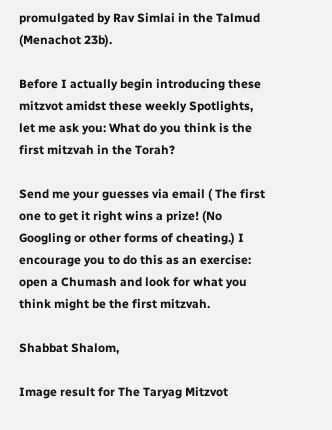promulgated by Rav Simlai in the Talmud (Menachot 23b).

Before I actually begin introducing these mitzvot amidst these weekly Spotlights, let me ask you: What do you think is the first mitzvah in the Torah?

Send me your guesses via email ( The first one to get it right wins a prize! (No Googling or other forms of cheating.) I encourage you to do this as an exercise: open a Chumash and look for what you think might be the first mitzvah.

Shabbat Shalom,

Image result for The Taryag Mitzvot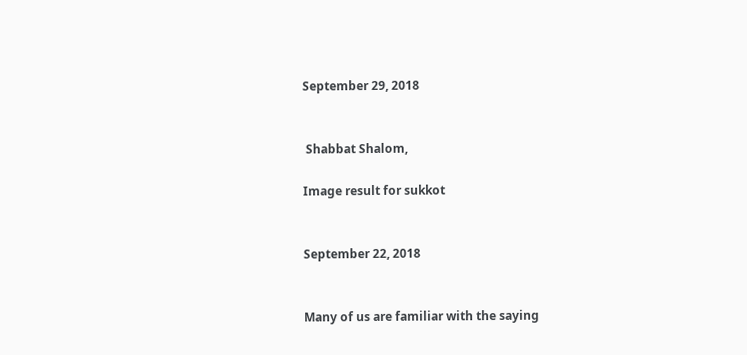September 29, 2018


 Shabbat Shalom,

Image result for sukkot


September 22, 2018


Many of us are familiar with the saying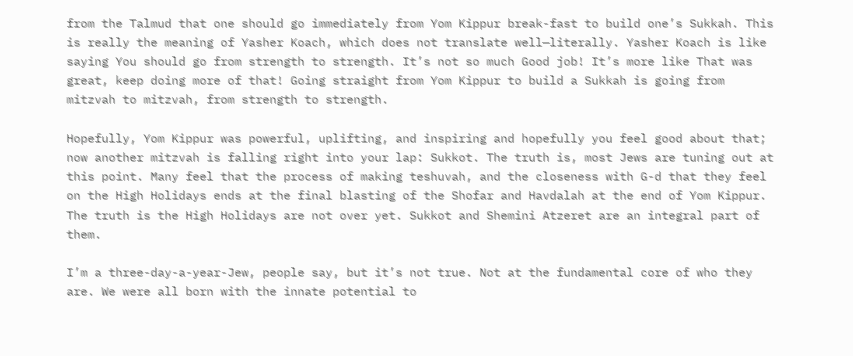from the Talmud that one should go immediately from Yom Kippur break-fast to build one’s Sukkah. This is really the meaning of Yasher Koach, which does not translate well—literally. Yasher Koach is like saying You should go from strength to strength. It’s not so much Good job! It’s more like That was great, keep doing more of that! Going straight from Yom Kippur to build a Sukkah is going from mitzvah to mitzvah, from strength to strength.

Hopefully, Yom Kippur was powerful, uplifting, and inspiring and hopefully you feel good about that; now another mitzvah is falling right into your lap: Sukkot. The truth is, most Jews are tuning out at this point. Many feel that the process of making teshuvah, and the closeness with G-d that they feel on the High Holidays ends at the final blasting of the Shofar and Havdalah at the end of Yom Kippur. The truth is the High Holidays are not over yet. Sukkot and Shemini Atzeret are an integral part of them.

I’m a three-day-a-year-Jew, people say, but it’s not true. Not at the fundamental core of who they are. We were all born with the innate potential to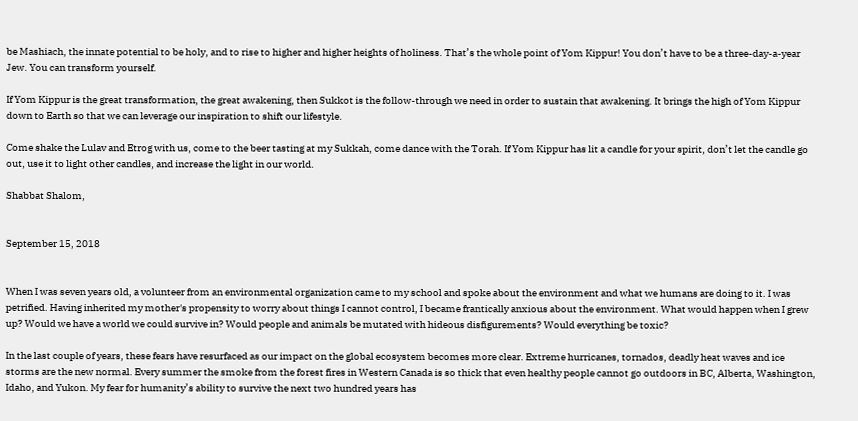be Mashiach, the innate potential to be holy, and to rise to higher and higher heights of holiness. That’s the whole point of Yom Kippur! You don’t have to be a three-day-a-year Jew. You can transform yourself.

If Yom Kippur is the great transformation, the great awakening, then Sukkot is the follow-through we need in order to sustain that awakening. It brings the high of Yom Kippur down to Earth so that we can leverage our inspiration to shift our lifestyle.

Come shake the Lulav and Etrog with us, come to the beer tasting at my Sukkah, come dance with the Torah. If Yom Kippur has lit a candle for your spirit, don’t let the candle go out, use it to light other candles, and increase the light in our world.

Shabbat Shalom,


September 15, 2018


When I was seven years old, a volunteer from an environmental organization came to my school and spoke about the environment and what we humans are doing to it. I was petrified. Having inherited my mother's propensity to worry about things I cannot control, I became frantically anxious about the environment. What would happen when I grew up? Would we have a world we could survive in? Would people and animals be mutated with hideous disfigurements? Would everything be toxic?

In the last couple of years, these fears have resurfaced as our impact on the global ecosystem becomes more clear. Extreme hurricanes, tornados, deadly heat waves and ice storms are the new normal. Every summer the smoke from the forest fires in Western Canada is so thick that even healthy people cannot go outdoors in BC, Alberta, Washington, Idaho, and Yukon. My fear for humanity’s ability to survive the next two hundred years has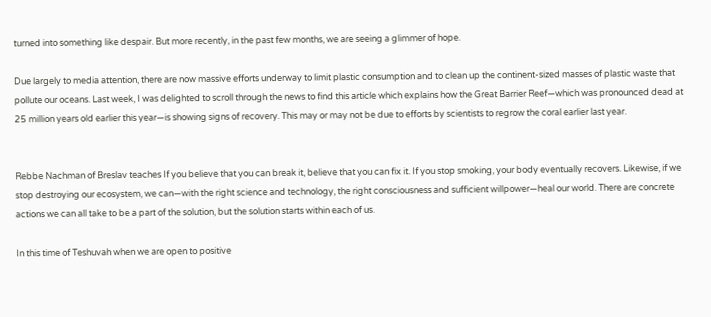turned into something like despair. But more recently, in the past few months, we are seeing a glimmer of hope.

Due largely to media attention, there are now massive efforts underway to limit plastic consumption and to clean up the continent-sized masses of plastic waste that pollute our oceans. Last week, I was delighted to scroll through the news to find this article which explains how the Great Barrier Reef—which was pronounced dead at 25 million years old earlier this year—is showing signs of recovery. This may or may not be due to efforts by scientists to regrow the coral earlier last year.


Rebbe Nachman of Breslav teaches If you believe that you can break it, believe that you can fix it. If you stop smoking, your body eventually recovers. Likewise, if we stop destroying our ecosystem, we can—with the right science and technology, the right consciousness and sufficient willpower—heal our world. There are concrete actions we can all take to be a part of the solution, but the solution starts within each of us.

In this time of Teshuvah when we are open to positive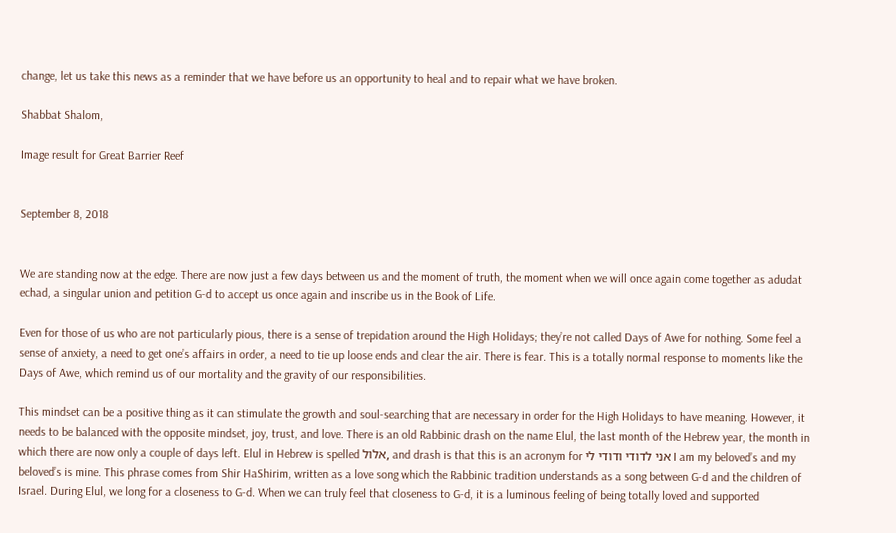change, let us take this news as a reminder that we have before us an opportunity to heal and to repair what we have broken.

Shabbat Shalom,

Image result for Great Barrier Reef


September 8, 2018


We are standing now at the edge. There are now just a few days between us and the moment of truth, the moment when we will once again come together as adudat echad, a singular union and petition G-d to accept us once again and inscribe us in the Book of Life.

Even for those of us who are not particularly pious, there is a sense of trepidation around the High Holidays; they’re not called Days of Awe for nothing. Some feel a sense of anxiety, a need to get one’s affairs in order, a need to tie up loose ends and clear the air. There is fear. This is a totally normal response to moments like the Days of Awe, which remind us of our mortality and the gravity of our responsibilities.

This mindset can be a positive thing as it can stimulate the growth and soul-searching that are necessary in order for the High Holidays to have meaning. However, it needs to be balanced with the opposite mindset, joy, trust, and love. There is an old Rabbinic drash on the name Elul, the last month of the Hebrew year, the month in which there are now only a couple of days left. Elul in Hebrew is spelled אלול, and drash is that this is an acronym for אני לדודי ודודי לי I am my beloved’s and my beloved’s is mine. This phrase comes from Shir HaShirim, written as a love song which the Rabbinic tradition understands as a song between G-d and the children of Israel. During Elul, we long for a closeness to G-d. When we can truly feel that closeness to G-d, it is a luminous feeling of being totally loved and supported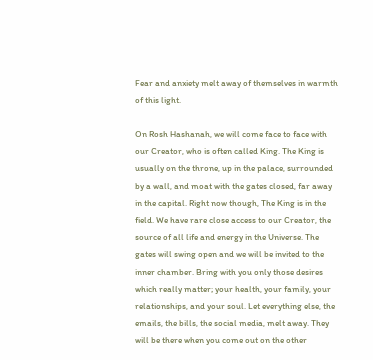Fear and anxiety melt away of themselves in warmth of this light.

On Rosh Hashanah, we will come face to face with our Creator, who is often called King. The King is usually on the throne, up in the palace, surrounded by a wall, and moat with the gates closed, far away in the capital. Right now though, The King is in the field. We have rare close access to our Creator, the source of all life and energy in the Universe. The gates will swing open and we will be invited to the inner chamber. Bring with you only those desires which really matter; your health, your family, your relationships, and your soul. Let everything else, the emails, the bills, the social media, melt away. They will be there when you come out on the other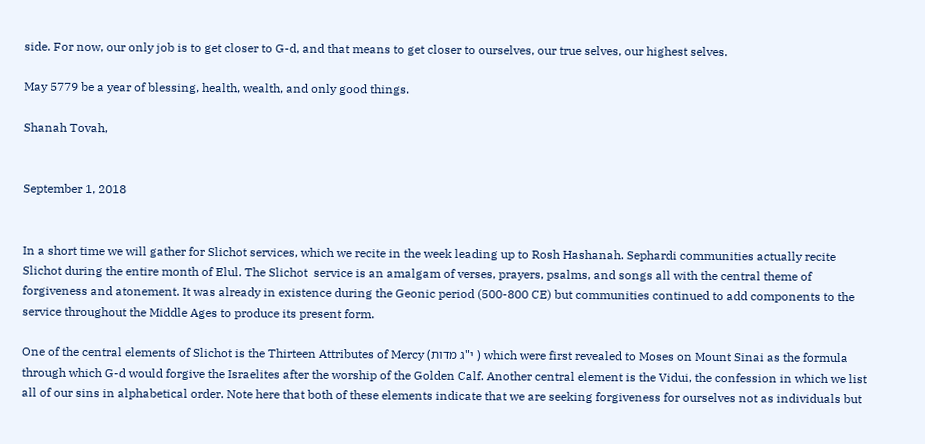side. For now, our only job is to get closer to G-d, and that means to get closer to ourselves, our true selves, our highest selves.

May 5779 be a year of blessing, health, wealth, and only good things.

Shanah Tovah,


September 1, 2018


In a short time we will gather for Slichot services, which we recite in the week leading up to Rosh Hashanah. Sephardi communities actually recite Slichot during the entire month of Elul. The Slichot  service is an amalgam of verses, prayers, psalms, and songs all with the central theme of forgiveness and atonement. It was already in existence during the Geonic period (500-800 CE) but communities continued to add components to the service throughout the Middle Ages to produce its present form.

One of the central elements of Slichot is the Thirteen Attributes of Mercy (י"ג מדות ) which were first revealed to Moses on Mount Sinai as the formula through which G-d would forgive the Israelites after the worship of the Golden Calf. Another central element is the Vidui, the confession in which we list all of our sins in alphabetical order. Note here that both of these elements indicate that we are seeking forgiveness for ourselves not as individuals but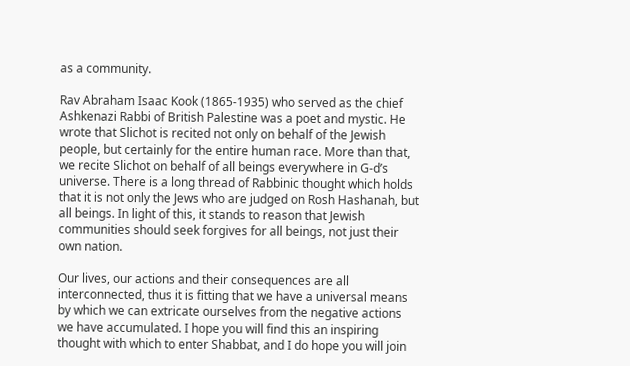as a community.

Rav Abraham Isaac Kook (1865-1935) who served as the chief Ashkenazi Rabbi of British Palestine was a poet and mystic. He wrote that Slichot is recited not only on behalf of the Jewish people, but certainly for the entire human race. More than that, we recite Slichot on behalf of all beings everywhere in G-d’s universe. There is a long thread of Rabbinic thought which holds that it is not only the Jews who are judged on Rosh Hashanah, but all beings. In light of this, it stands to reason that Jewish communities should seek forgives for all beings, not just their own nation.

Our lives, our actions and their consequences are all interconnected, thus it is fitting that we have a universal means by which we can extricate ourselves from the negative actions we have accumulated. I hope you will find this an inspiring thought with which to enter Shabbat, and I do hope you will join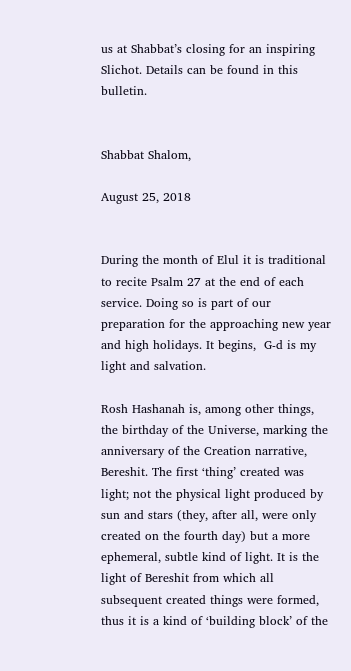us at Shabbat’s closing for an inspiring Slichot. Details can be found in this bulletin.


Shabbat Shalom,

August 25, 2018


During the month of Elul it is traditional to recite Psalm 27 at the end of each service. Doing so is part of our preparation for the approaching new year and high holidays. It begins,  G-d is my light and salvation.

Rosh Hashanah is, among other things, the birthday of the Universe, marking the anniversary of the Creation narrative, Bereshit. The first ‘thing’ created was light; not the physical light produced by sun and stars (they, after all, were only created on the fourth day) but a more ephemeral, subtle kind of light. It is the light of Bereshit from which all subsequent created things were formed, thus it is a kind of ‘building block’ of the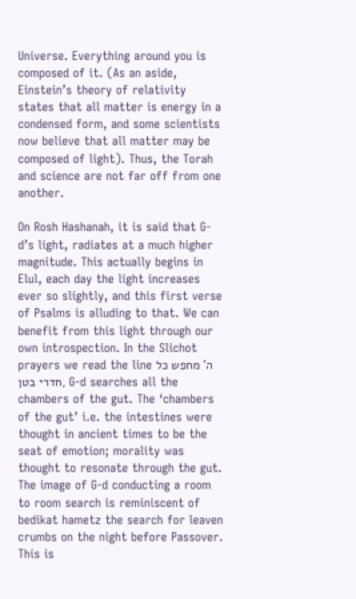Universe. Everything around you is composed of it. (As an aside, Einstein’s theory of relativity states that all matter is energy in a condensed form, and some scientists now believe that all matter may be composed of light). Thus, the Torah and science are not far off from one another.

On Rosh Hashanah, it is said that G-d’s light, radiates at a much higher magnitude. This actually begins in Elul, each day the light increases ever so slightly, and this first verse of Psalms is alluding to that. We can benefit from this light through our own introspection. In the Slichot prayers we read the line ה' מחפש כל חדרי בטן, G-d searches all the chambers of the gut. The ‘chambers of the gut’ i.e. the intestines were thought in ancient times to be the seat of emotion; morality was thought to resonate through the gut. The image of G-d conducting a room to room search is reminiscent of bedikat hametz the search for leaven crumbs on the night before Passover. This is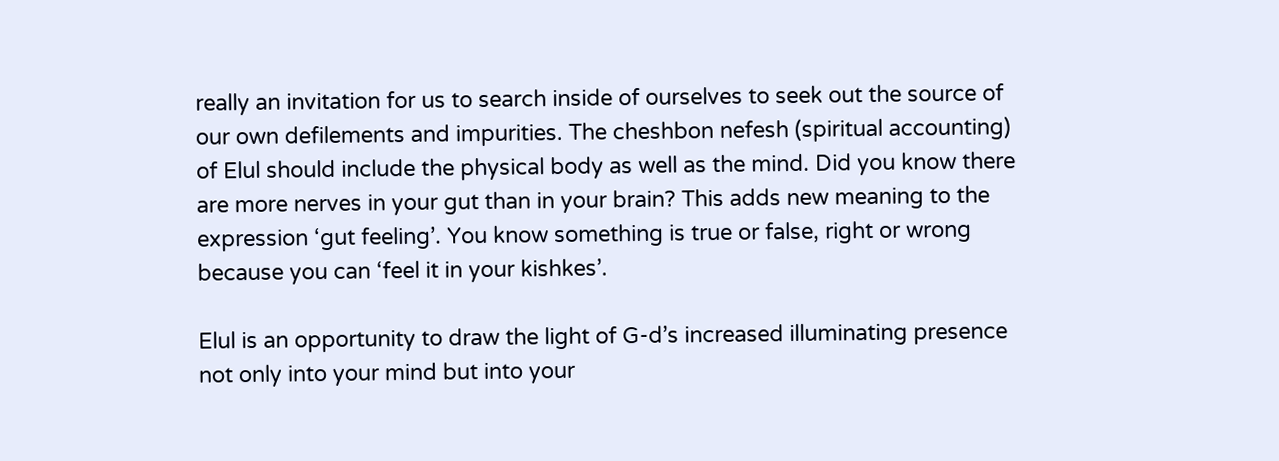really an invitation for us to search inside of ourselves to seek out the source of our own defilements and impurities. The cheshbon nefesh (spiritual accounting) of Elul should include the physical body as well as the mind. Did you know there are more nerves in your gut than in your brain? This adds new meaning to the expression ‘gut feeling’. You know something is true or false, right or wrong because you can ‘feel it in your kishkes’.

Elul is an opportunity to draw the light of G-d’s increased illuminating presence not only into your mind but into your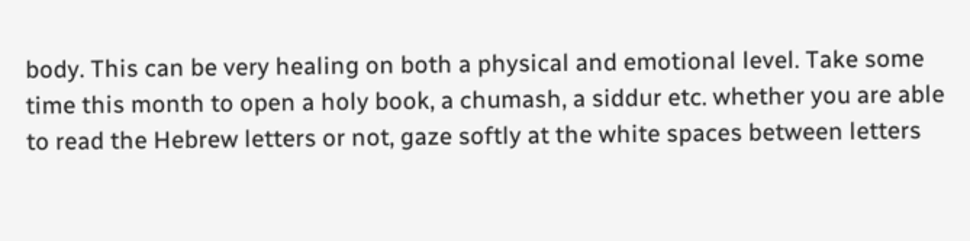body. This can be very healing on both a physical and emotional level. Take some time this month to open a holy book, a chumash, a siddur etc. whether you are able to read the Hebrew letters or not, gaze softly at the white spaces between letters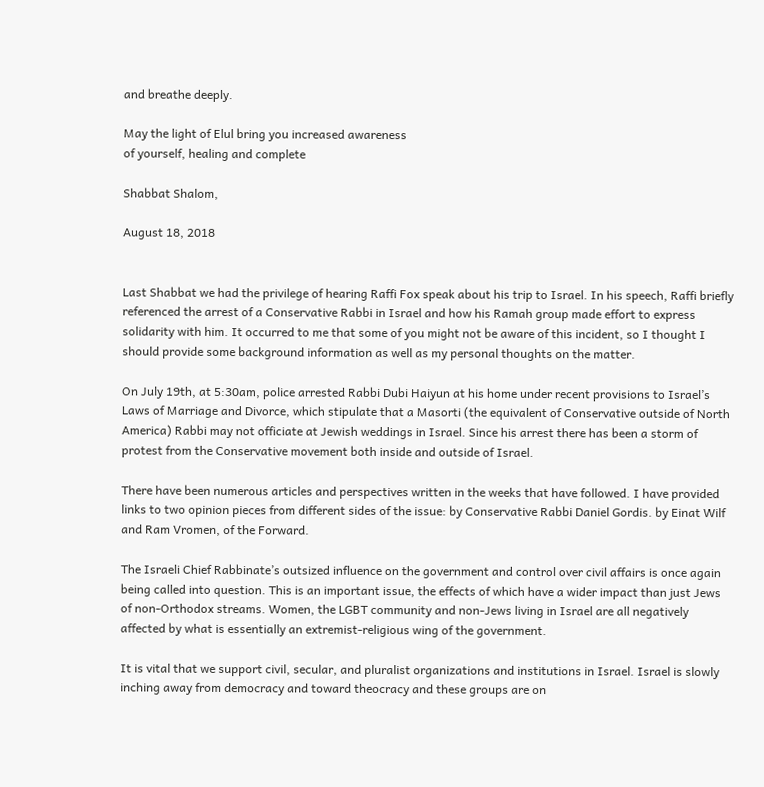and breathe deeply.

May the light of Elul bring you increased awareness
of yourself, healing and complete

Shabbat Shalom,

August 18, 2018


Last Shabbat we had the privilege of hearing Raffi Fox speak about his trip to Israel. In his speech, Raffi briefly referenced the arrest of a Conservative Rabbi in Israel and how his Ramah group made effort to express solidarity with him. It occurred to me that some of you might not be aware of this incident, so I thought I should provide some background information as well as my personal thoughts on the matter.

On July 19th, at 5:30am, police arrested Rabbi Dubi Haiyun at his home under recent provisions to Israel’s Laws of Marriage and Divorce, which stipulate that a Masorti (the equivalent of Conservative outside of North America) Rabbi may not officiate at Jewish weddings in Israel. Since his arrest there has been a storm of protest from the Conservative movement both inside and outside of Israel.

There have been numerous articles and perspectives written in the weeks that have followed. I have provided links to two opinion pieces from different sides of the issue: by Conservative Rabbi Daniel Gordis. by Einat Wilf and Ram Vromen, of the Forward.

The Israeli Chief Rabbinate’s outsized influence on the government and control over civil affairs is once again being called into question. This is an important issue, the effects of which have a wider impact than just Jews of non-Orthodox streams. Women, the LGBT community and non-Jews living in Israel are all negatively affected by what is essentially an extremist-religious wing of the government.

It is vital that we support civil, secular, and pluralist organizations and institutions in Israel. Israel is slowly inching away from democracy and toward theocracy and these groups are on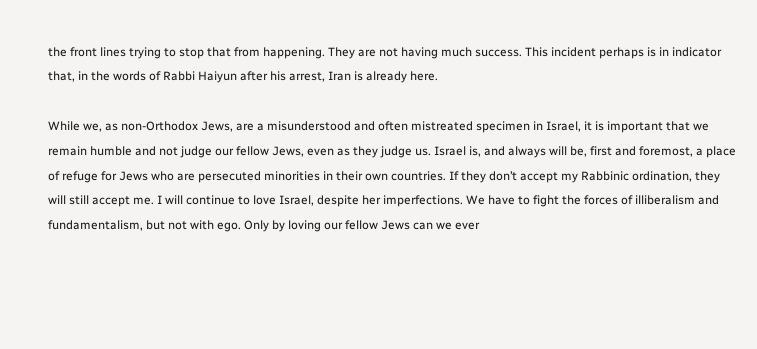the front lines trying to stop that from happening. They are not having much success. This incident perhaps is in indicator that, in the words of Rabbi Haiyun after his arrest, Iran is already here.

While we, as non-Orthodox Jews, are a misunderstood and often mistreated specimen in Israel, it is important that we remain humble and not judge our fellow Jews, even as they judge us. Israel is, and always will be, first and foremost, a place of refuge for Jews who are persecuted minorities in their own countries. If they don’t accept my Rabbinic ordination, they will still accept me. I will continue to love Israel, despite her imperfections. We have to fight the forces of illiberalism and fundamentalism, but not with ego. Only by loving our fellow Jews can we ever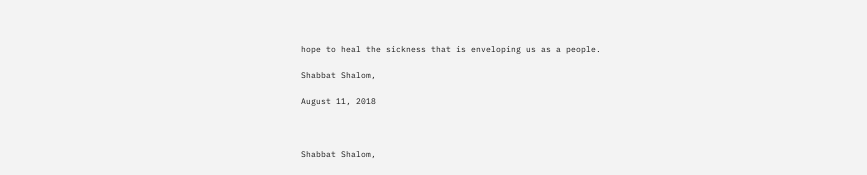hope to heal the sickness that is enveloping us as a people.

Shabbat Shalom,

August 11, 2018



Shabbat Shalom,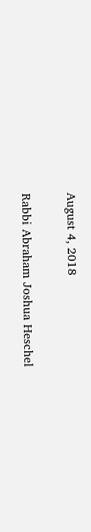August 4, 2018


Rabbi Abraham Joshua Heschel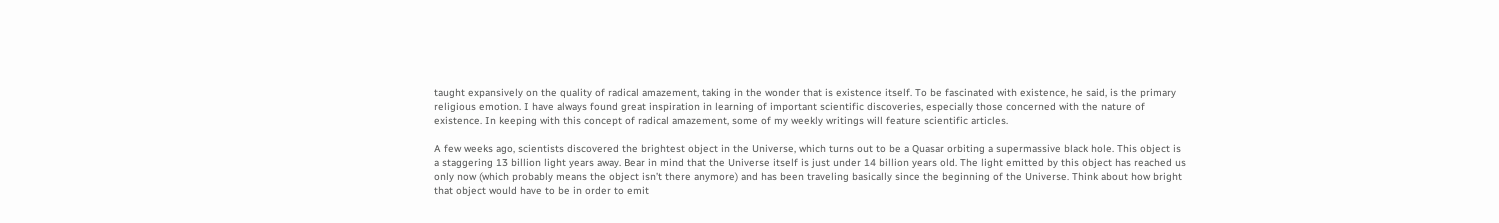taught expansively on the quality of radical amazement, taking in the wonder that is existence itself. To be fascinated with existence, he said, is the primary religious emotion. I have always found great inspiration in learning of important scientific discoveries, especially those concerned with the nature of existence. In keeping with this concept of radical amazement, some of my weekly writings will feature scientific articles.

A few weeks ago, scientists discovered the brightest object in the Universe, which turns out to be a Quasar orbiting a supermassive black hole. This object is a staggering 13 billion light years away. Bear in mind that the Universe itself is just under 14 billion years old. The light emitted by this object has reached us only now (which probably means the object isn’t there anymore) and has been traveling basically since the beginning of the Universe. Think about how bright that object would have to be in order to emit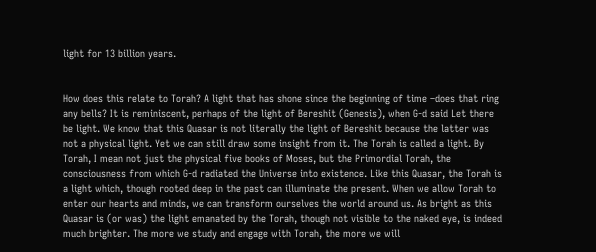light for 13 billion years.


How does this relate to Torah? A light that has shone since the beginning of time –does that ring any bells? It is reminiscent, perhaps of the light of Bereshit (Genesis), when G-d said Let there be light. We know that this Quasar is not literally the light of Bereshit because the latter was not a physical light. Yet we can still draw some insight from it. The Torah is called a light. By Torah, I mean not just the physical five books of Moses, but the Primordial Torah, the consciousness from which G-d radiated the Universe into existence. Like this Quasar, the Torah is a light which, though rooted deep in the past can illuminate the present. When we allow Torah to enter our hearts and minds, we can transform ourselves the world around us. As bright as this Quasar is (or was) the light emanated by the Torah, though not visible to the naked eye, is indeed much brighter. The more we study and engage with Torah, the more we will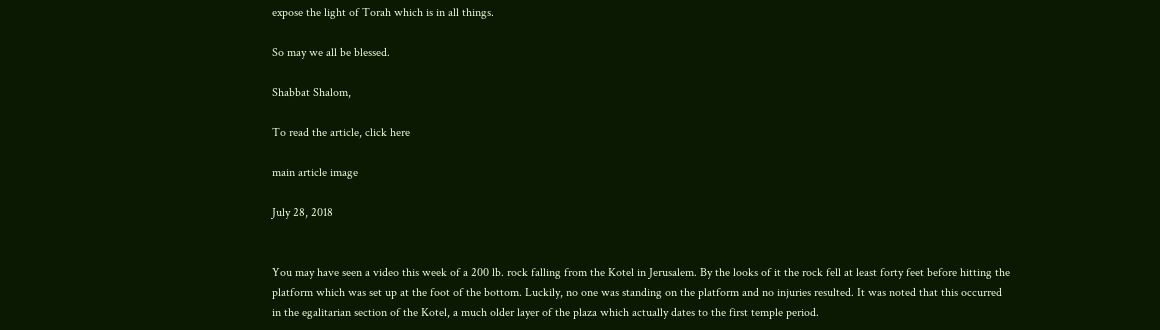expose the light of Torah which is in all things.

So may we all be blessed.

Shabbat Shalom,

To read the article, click here

main article image

July 28, 2018


You may have seen a video this week of a 200 lb. rock falling from the Kotel in Jerusalem. By the looks of it the rock fell at least forty feet before hitting the platform which was set up at the foot of the bottom. Luckily, no one was standing on the platform and no injuries resulted. It was noted that this occurred in the egalitarian section of the Kotel, a much older layer of the plaza which actually dates to the first temple period.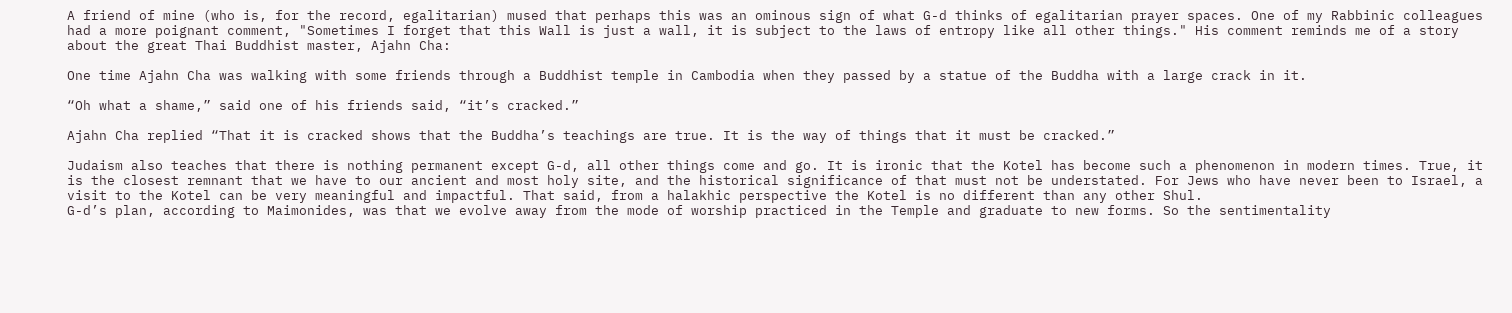A friend of mine (who is, for the record, egalitarian) mused that perhaps this was an ominous sign of what G-d thinks of egalitarian prayer spaces. One of my Rabbinic colleagues had a more poignant comment, "Sometimes I forget that this Wall is just a wall, it is subject to the laws of entropy like all other things." His comment reminds me of a story about the great Thai Buddhist master, Ajahn Cha:

One time Ajahn Cha was walking with some friends through a Buddhist temple in Cambodia when they passed by a statue of the Buddha with a large crack in it.

“Oh what a shame,” said one of his friends said, “it’s cracked.”

Ajahn Cha replied “That it is cracked shows that the Buddha’s teachings are true. It is the way of things that it must be cracked.”

Judaism also teaches that there is nothing permanent except G-d, all other things come and go. It is ironic that the Kotel has become such a phenomenon in modern times. True, it is the closest remnant that we have to our ancient and most holy site, and the historical significance of that must not be understated. For Jews who have never been to Israel, a visit to the Kotel can be very meaningful and impactful. That said, from a halakhic perspective the Kotel is no different than any other Shul.
G-d’s plan, according to Maimonides, was that we evolve away from the mode of worship practiced in the Temple and graduate to new forms. So the sentimentality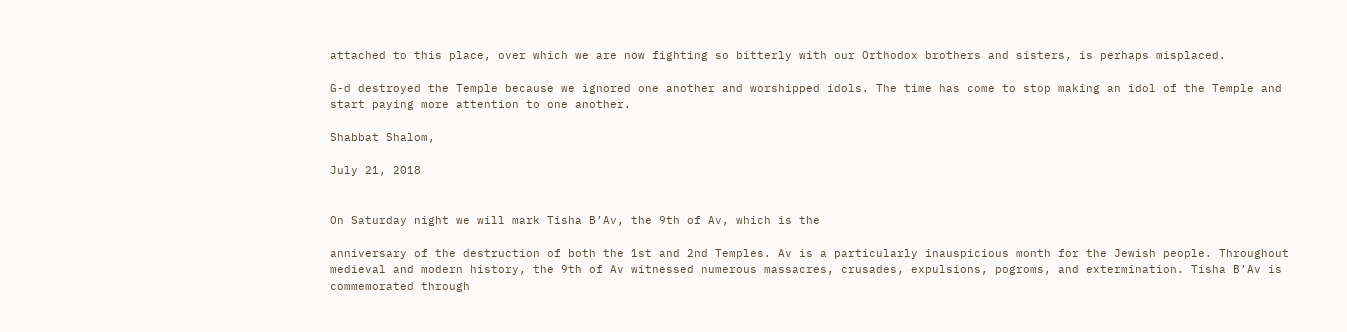attached to this place, over which we are now fighting so bitterly with our Orthodox brothers and sisters, is perhaps misplaced.

G-d destroyed the Temple because we ignored one another and worshipped idols. The time has come to stop making an idol of the Temple and start paying more attention to one another.

Shabbat Shalom,

July 21, 2018


On Saturday night we will mark Tisha B’Av, the 9th of Av, which is the

anniversary of the destruction of both the 1st and 2nd Temples. Av is a particularly inauspicious month for the Jewish people. Throughout medieval and modern history, the 9th of Av witnessed numerous massacres, crusades, expulsions, pogroms, and extermination. Tisha B’Av is commemorated through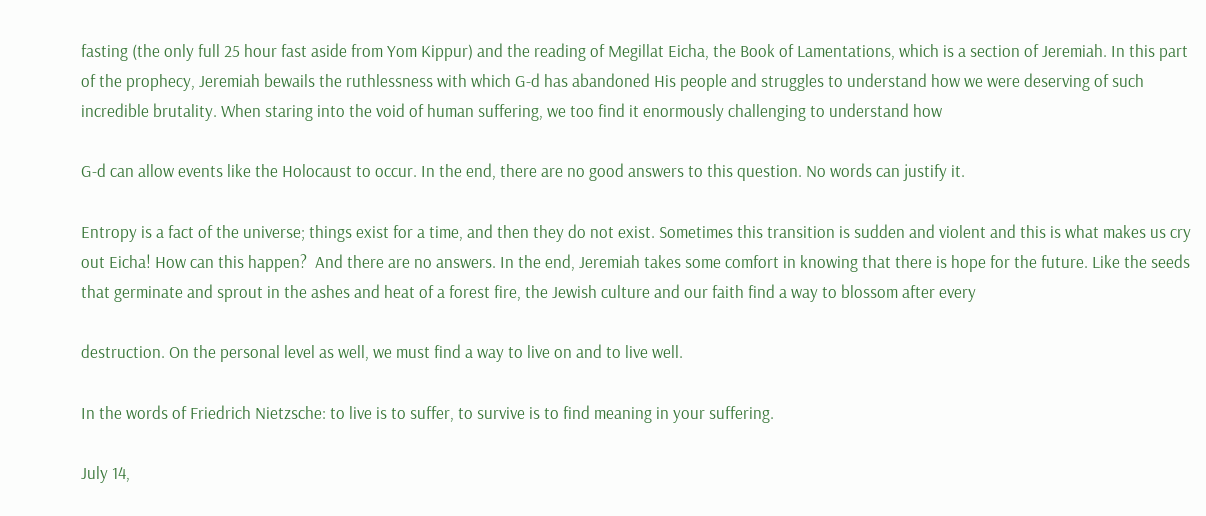fasting (the only full 25 hour fast aside from Yom Kippur) and the reading of Megillat Eicha, the Book of Lamentations, which is a section of Jeremiah. In this part of the prophecy, Jeremiah bewails the ruthlessness with which G-d has abandoned His people and struggles to understand how we were deserving of such incredible brutality. When staring into the void of human suffering, we too find it enormously challenging to understand how

G-d can allow events like the Holocaust to occur. In the end, there are no good answers to this question. No words can justify it.

Entropy is a fact of the universe; things exist for a time, and then they do not exist. Sometimes this transition is sudden and violent and this is what makes us cry out Eicha! How can this happen?  And there are no answers. In the end, Jeremiah takes some comfort in knowing that there is hope for the future. Like the seeds that germinate and sprout in the ashes and heat of a forest fire, the Jewish culture and our faith find a way to blossom after every

destruction. On the personal level as well, we must find a way to live on and to live well.

In the words of Friedrich Nietzsche: to live is to suffer, to survive is to find meaning in your suffering.

July 14,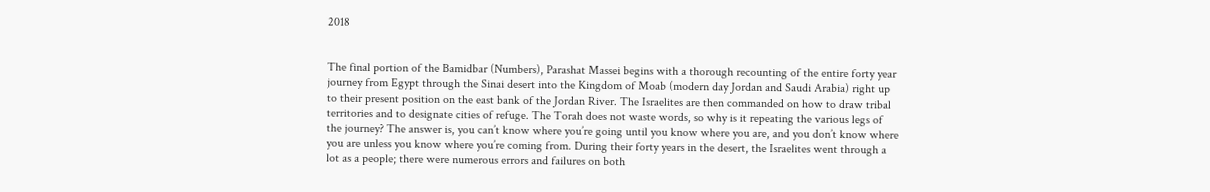2018


The final portion of the Bamidbar (Numbers), Parashat Massei begins with a thorough recounting of the entire forty year journey from Egypt through the Sinai desert into the Kingdom of Moab (modern day Jordan and Saudi Arabia) right up to their present position on the east bank of the Jordan River. The Israelites are then commanded on how to draw tribal territories and to designate cities of refuge. The Torah does not waste words, so why is it repeating the various legs of the journey? The answer is, you can’t know where you’re going until you know where you are, and you don’t know where you are unless you know where you’re coming from. During their forty years in the desert, the Israelites went through a lot as a people; there were numerous errors and failures on both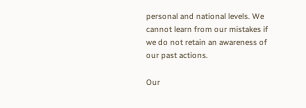personal and national levels. We cannot learn from our mistakes if we do not retain an awareness of our past actions.

Our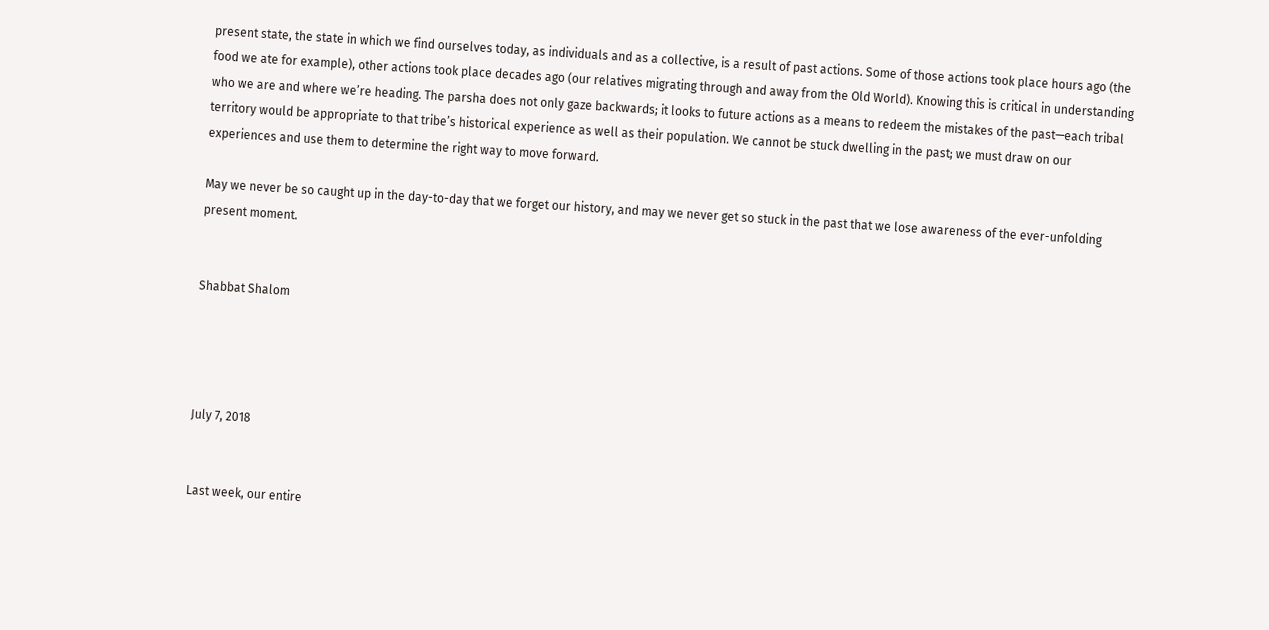present state, the state in which we find ourselves today, as individuals and as a collective, is a result of past actions. Some of those actions took place hours ago (the food we ate for example), other actions took place decades ago (our relatives migrating through and away from the Old World). Knowing this is critical in understanding who we are and where we’re heading. The parsha does not only gaze backwards; it looks to future actions as a means to redeem the mistakes of the past—each tribal territory would be appropriate to that tribe’s historical experience as well as their population. We cannot be stuck dwelling in the past; we must draw on our experiences and use them to determine the right way to move forward.

May we never be so caught up in the day-to-day that we forget our history, and may we never get so stuck in the past that we lose awareness of the ever-unfolding present moment.


Shabbat Shalom




July 7, 2018


Last week, our entire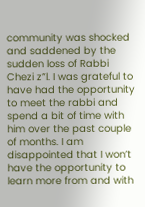community was shocked and saddened by the sudden loss of Rabbi Chezi z”l. I was grateful to have had the opportunity to meet the rabbi and spend a bit of time with him over the past couple of months. I am disappointed that I won’t have the opportunity to learn more from and with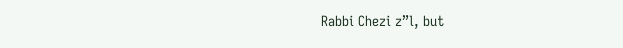Rabbi Chezi z”l, but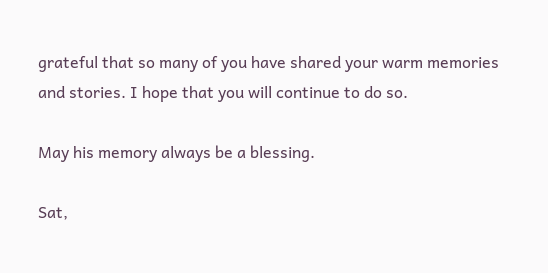grateful that so many of you have shared your warm memories and stories. I hope that you will continue to do so.

May his memory always be a blessing.

Sat,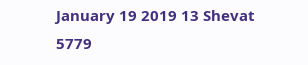January 19 2019 13 Shevat 5779